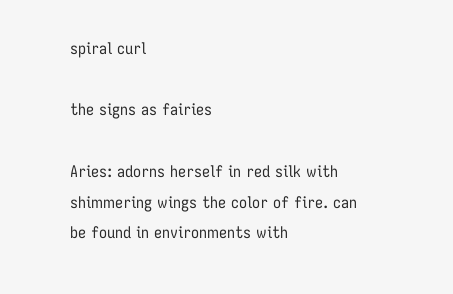spiral curl

the signs as fairies

Aries: adorns herself in red silk with shimmering wings the color of fire. can be found in environments with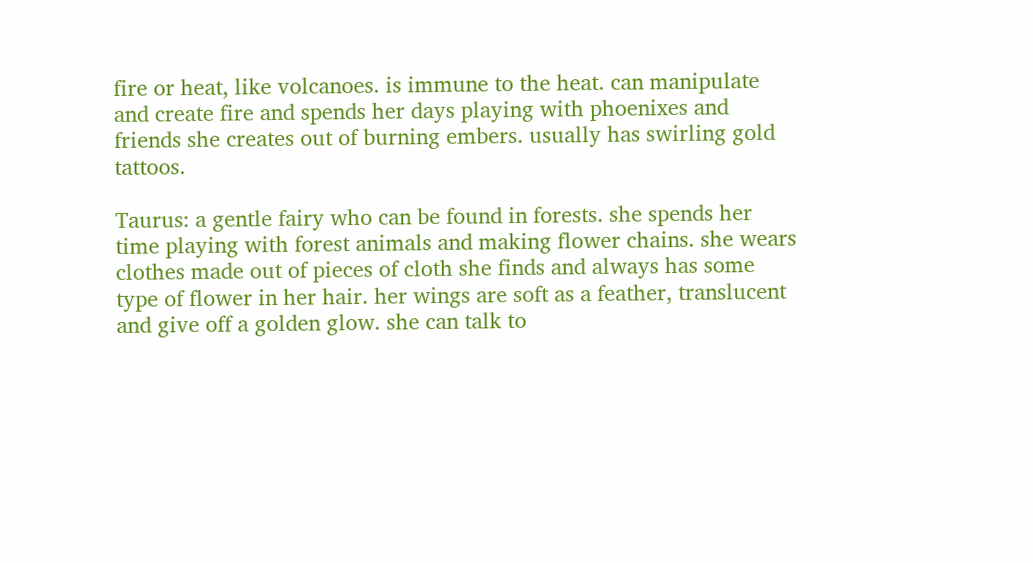fire or heat, like volcanoes. is immune to the heat. can manipulate and create fire and spends her days playing with phoenixes and friends she creates out of burning embers. usually has swirling gold tattoos.

Taurus: a gentle fairy who can be found in forests. she spends her time playing with forest animals and making flower chains. she wears clothes made out of pieces of cloth she finds and always has some type of flower in her hair. her wings are soft as a feather, translucent and give off a golden glow. she can talk to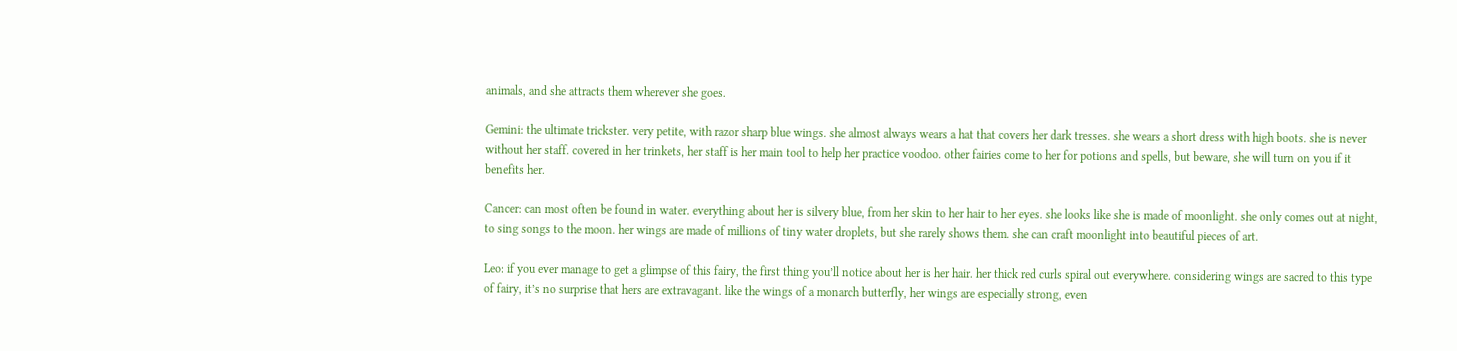animals, and she attracts them wherever she goes.

Gemini: the ultimate trickster. very petite, with razor sharp blue wings. she almost always wears a hat that covers her dark tresses. she wears a short dress with high boots. she is never without her staff. covered in her trinkets, her staff is her main tool to help her practice voodoo. other fairies come to her for potions and spells, but beware, she will turn on you if it benefits her.

Cancer: can most often be found in water. everything about her is silvery blue, from her skin to her hair to her eyes. she looks like she is made of moonlight. she only comes out at night, to sing songs to the moon. her wings are made of millions of tiny water droplets, but she rarely shows them. she can craft moonlight into beautiful pieces of art.

Leo: if you ever manage to get a glimpse of this fairy, the first thing you’ll notice about her is her hair. her thick red curls spiral out everywhere. considering wings are sacred to this type of fairy, it’s no surprise that hers are extravagant. like the wings of a monarch butterfly, her wings are especially strong, even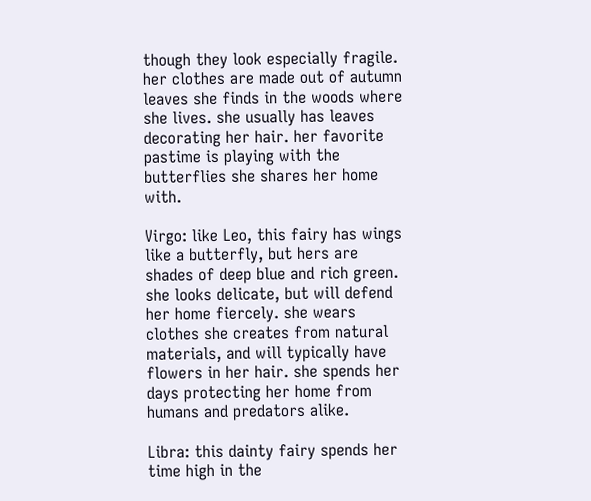though they look especially fragile. her clothes are made out of autumn leaves she finds in the woods where she lives. she usually has leaves decorating her hair. her favorite pastime is playing with the butterflies she shares her home with.

Virgo: like Leo, this fairy has wings like a butterfly, but hers are shades of deep blue and rich green. she looks delicate, but will defend her home fiercely. she wears clothes she creates from natural materials, and will typically have flowers in her hair. she spends her days protecting her home from humans and predators alike.

Libra: this dainty fairy spends her time high in the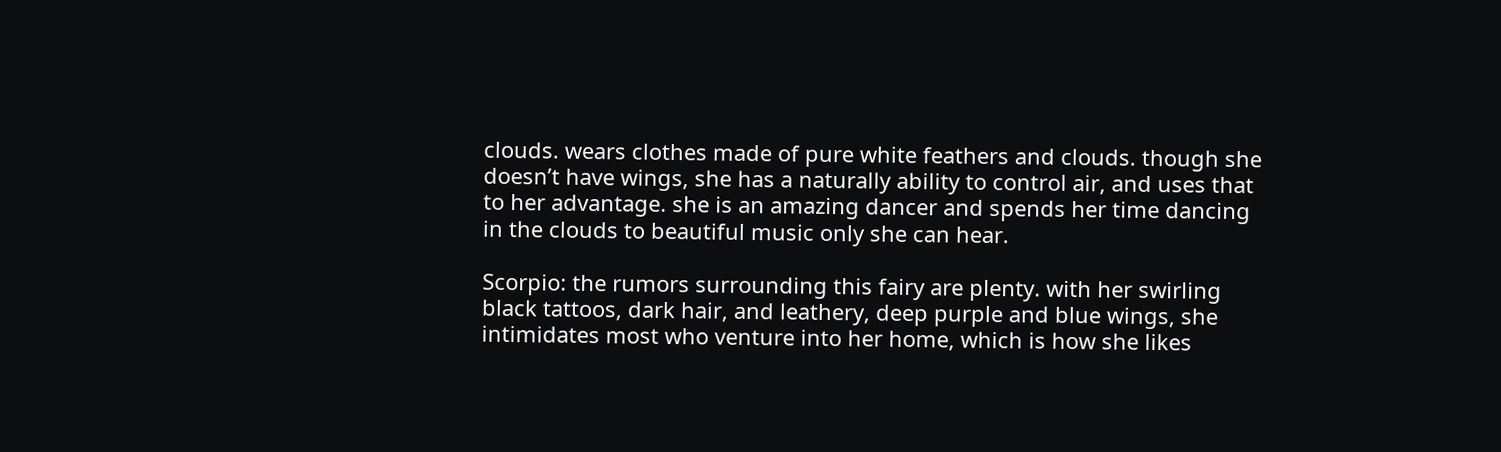clouds. wears clothes made of pure white feathers and clouds. though she doesn’t have wings, she has a naturally ability to control air, and uses that to her advantage. she is an amazing dancer and spends her time dancing in the clouds to beautiful music only she can hear.

Scorpio: the rumors surrounding this fairy are plenty. with her swirling black tattoos, dark hair, and leathery, deep purple and blue wings, she intimidates most who venture into her home, which is how she likes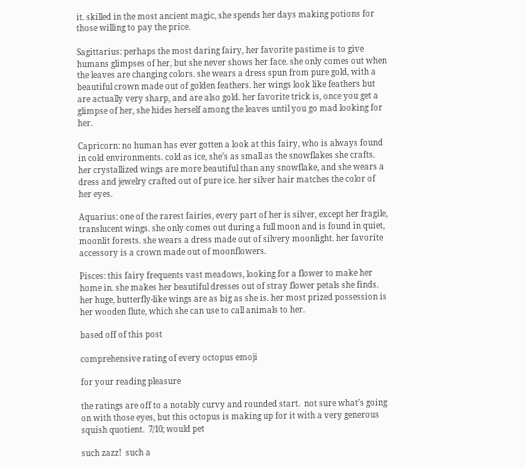it. skilled in the most ancient magic, she spends her days making potions for those willing to pay the price.

Sagittarius: perhaps the most daring fairy, her favorite pastime is to give humans glimpses of her, but she never shows her face. she only comes out when the leaves are changing colors. she wears a dress spun from pure gold, with a beautiful crown made out of golden feathers. her wings look like feathers but are actually very sharp, and are also gold. her favorite trick is, once you get a glimpse of her, she hides herself among the leaves until you go mad looking for her.

Capricorn: no human has ever gotten a look at this fairy, who is always found in cold environments. cold as ice, she’s as small as the snowflakes she crafts. her crystallized wings are more beautiful than any snowflake, and she wears a dress and jewelry crafted out of pure ice. her silver hair matches the color of her eyes.

Aquarius: one of the rarest fairies, every part of her is silver, except her fragile, translucent wings. she only comes out during a full moon and is found in quiet, moonlit forests. she wears a dress made out of silvery moonlight. her favorite accessory is a crown made out of moonflowers.

Pisces: this fairy frequents vast meadows, looking for a flower to make her home in. she makes her beautiful dresses out of stray flower petals she finds. her huge, butterfly-like wings are as big as she is. her most prized possession is her wooden flute, which she can use to call animals to her.

based off of this post

comprehensive rating of every octopus emoji

for your reading pleasure

the ratings are off to a notably curvy and rounded start.  not sure what’s going on with those eyes, but this octopus is making up for it with a very generous squish quotient.  7/10; would pet

such zazz!  such a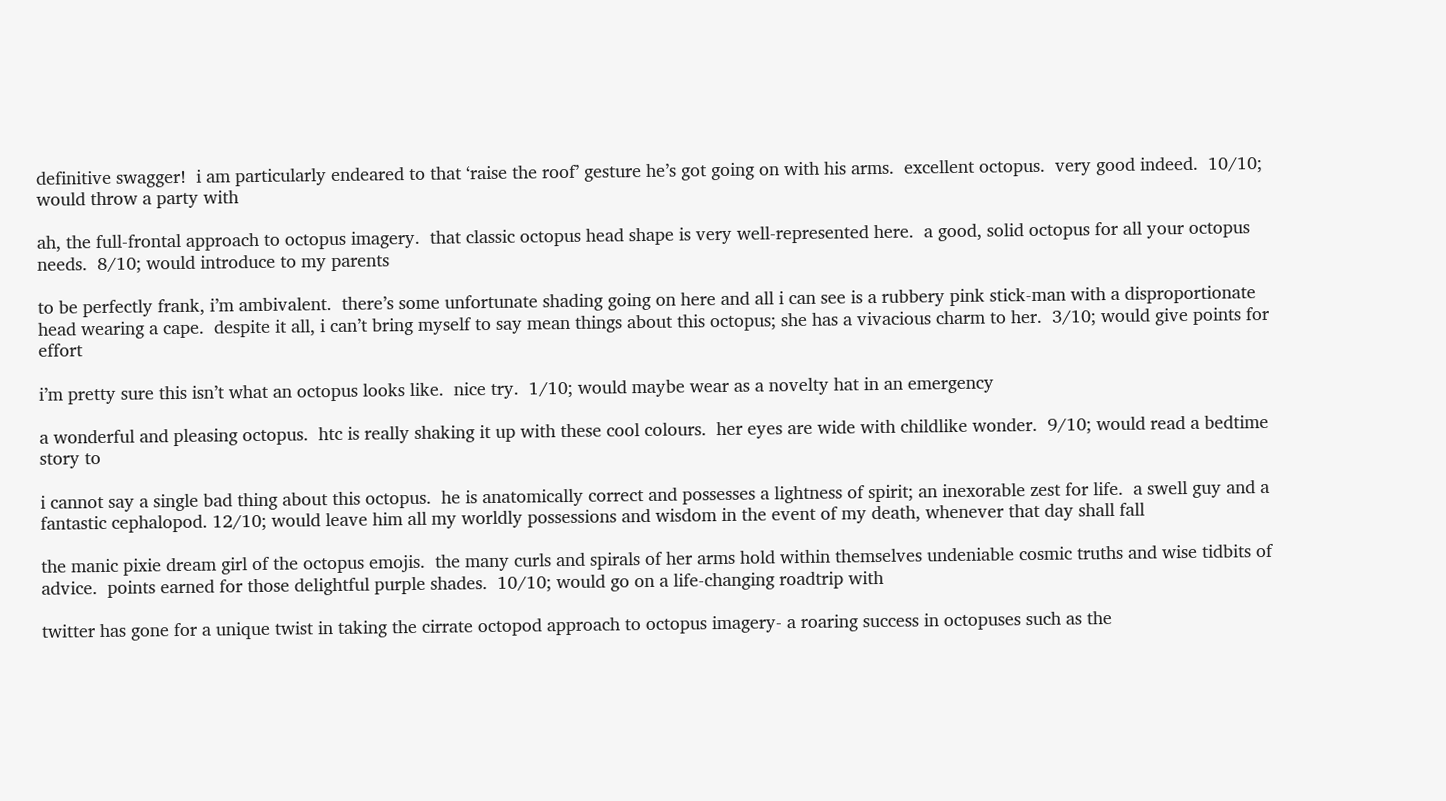definitive swagger!  i am particularly endeared to that ‘raise the roof’ gesture he’s got going on with his arms.  excellent octopus.  very good indeed.  10/10; would throw a party with

ah, the full-frontal approach to octopus imagery.  that classic octopus head shape is very well-represented here.  a good, solid octopus for all your octopus needs.  8/10; would introduce to my parents

to be perfectly frank, i’m ambivalent.  there’s some unfortunate shading going on here and all i can see is a rubbery pink stick-man with a disproportionate head wearing a cape.  despite it all, i can’t bring myself to say mean things about this octopus; she has a vivacious charm to her.  3/10; would give points for effort

i’m pretty sure this isn’t what an octopus looks like.  nice try.  1/10; would maybe wear as a novelty hat in an emergency

a wonderful and pleasing octopus.  htc is really shaking it up with these cool colours.  her eyes are wide with childlike wonder.  9/10; would read a bedtime story to

i cannot say a single bad thing about this octopus.  he is anatomically correct and possesses a lightness of spirit; an inexorable zest for life.  a swell guy and a fantastic cephalopod. 12/10; would leave him all my worldly possessions and wisdom in the event of my death, whenever that day shall fall

the manic pixie dream girl of the octopus emojis.  the many curls and spirals of her arms hold within themselves undeniable cosmic truths and wise tidbits of advice.  points earned for those delightful purple shades.  10/10; would go on a life-changing roadtrip with

twitter has gone for a unique twist in taking the cirrate octopod approach to octopus imagery- a roaring success in octopuses such as the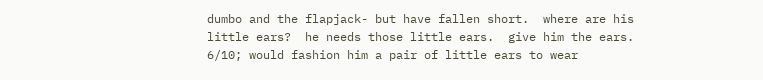dumbo and the flapjack- but have fallen short.  where are his little ears?  he needs those little ears.  give him the ears.  6/10; would fashion him a pair of little ears to wear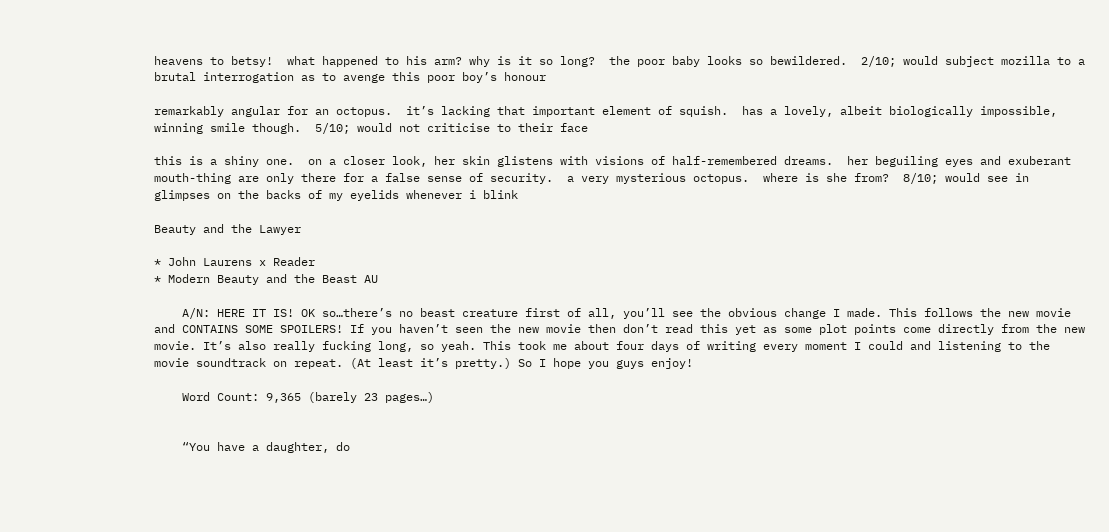heavens to betsy!  what happened to his arm? why is it so long?  the poor baby looks so bewildered.  2/10; would subject mozilla to a brutal interrogation as to avenge this poor boy’s honour

remarkably angular for an octopus.  it’s lacking that important element of squish.  has a lovely, albeit biologically impossible, winning smile though.  5/10; would not criticise to their face

this is a shiny one.  on a closer look, her skin glistens with visions of half-remembered dreams.  her beguiling eyes and exuberant mouth-thing are only there for a false sense of security.  a very mysterious octopus.  where is she from?  8/10; would see in glimpses on the backs of my eyelids whenever i blink

Beauty and the Lawyer

* John Laurens x Reader
* Modern Beauty and the Beast AU

    A/N: HERE IT IS! OK so…there’s no beast creature first of all, you’ll see the obvious change I made. This follows the new movie and CONTAINS SOME SPOILERS! If you haven’t seen the new movie then don’t read this yet as some plot points come directly from the new movie. It’s also really fucking long, so yeah. This took me about four days of writing every moment I could and listening to the movie soundtrack on repeat. (At least it’s pretty.) So I hope you guys enjoy!

    Word Count: 9,365 (barely 23 pages…)


    “You have a daughter, do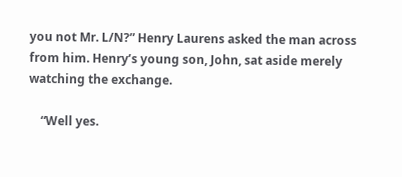you not Mr. L/N?” Henry Laurens asked the man across from him. Henry’s young son, John, sat aside merely watching the exchange.

    “Well yes.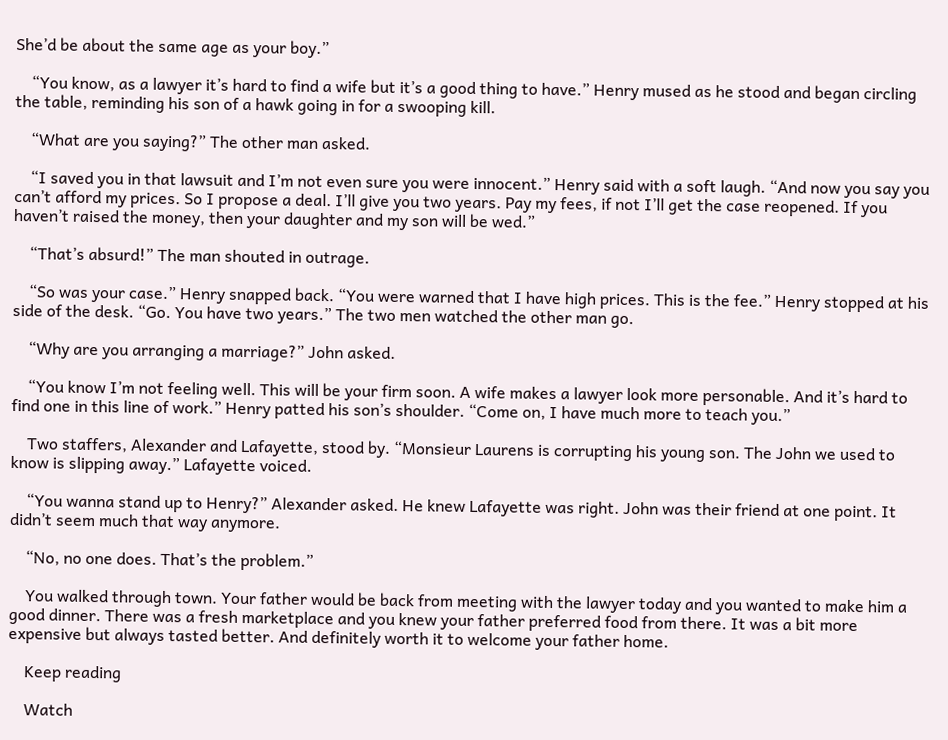She’d be about the same age as your boy.”

    “You know, as a lawyer it’s hard to find a wife but it’s a good thing to have.” Henry mused as he stood and began circling the table, reminding his son of a hawk going in for a swooping kill.

    “What are you saying?” The other man asked.

    “I saved you in that lawsuit and I’m not even sure you were innocent.” Henry said with a soft laugh. “And now you say you can’t afford my prices. So I propose a deal. I’ll give you two years. Pay my fees, if not I’ll get the case reopened. If you haven’t raised the money, then your daughter and my son will be wed.”

    “That’s absurd!” The man shouted in outrage.

    “So was your case.” Henry snapped back. “You were warned that I have high prices. This is the fee.” Henry stopped at his side of the desk. “Go. You have two years.” The two men watched the other man go.

    “Why are you arranging a marriage?” John asked.

    “You know I’m not feeling well. This will be your firm soon. A wife makes a lawyer look more personable. And it’s hard to find one in this line of work.” Henry patted his son’s shoulder. “Come on, I have much more to teach you.”

    Two staffers, Alexander and Lafayette, stood by. “Monsieur Laurens is corrupting his young son. The John we used to know is slipping away.” Lafayette voiced.

    “You wanna stand up to Henry?” Alexander asked. He knew Lafayette was right. John was their friend at one point. It didn’t seem much that way anymore.

    “No, no one does. That’s the problem.”

    You walked through town. Your father would be back from meeting with the lawyer today and you wanted to make him a good dinner. There was a fresh marketplace and you knew your father preferred food from there. It was a bit more expensive but always tasted better. And definitely worth it to welcome your father home.

    Keep reading

    Watch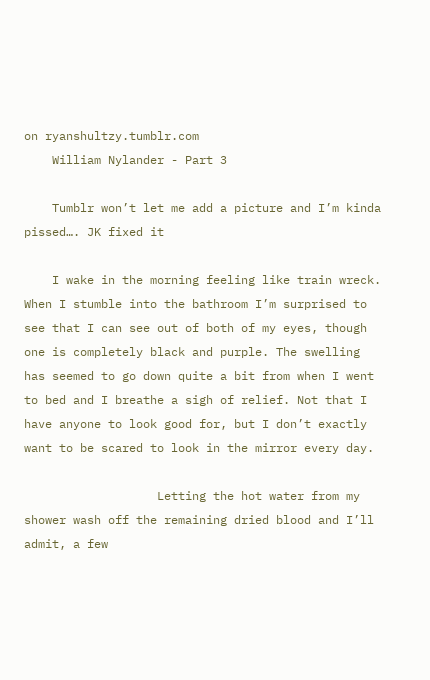on ryanshultzy.tumblr.com
    William Nylander - Part 3

    Tumblr won’t let me add a picture and I’m kinda pissed…. JK fixed it

    I wake in the morning feeling like train wreck. When I stumble into the bathroom I’m surprised to see that I can see out of both of my eyes, though one is completely black and purple. The swelling has seemed to go down quite a bit from when I went to bed and I breathe a sigh of relief. Not that I have anyone to look good for, but I don’t exactly want to be scared to look in the mirror every day.

                   Letting the hot water from my shower wash off the remaining dried blood and I’ll admit, a few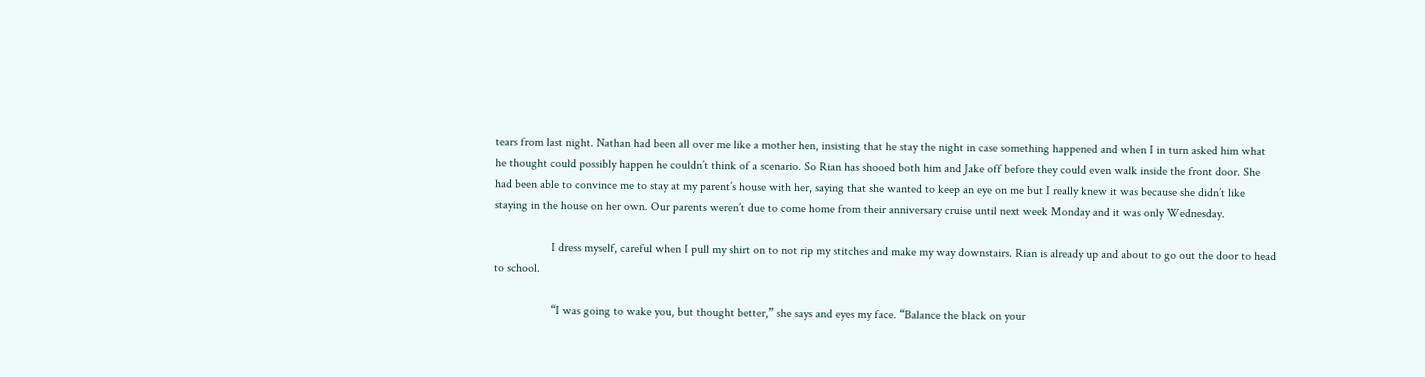tears from last night. Nathan had been all over me like a mother hen, insisting that he stay the night in case something happened and when I in turn asked him what he thought could possibly happen he couldn’t think of a scenario. So Rian has shooed both him and Jake off before they could even walk inside the front door. She had been able to convince me to stay at my parent’s house with her, saying that she wanted to keep an eye on me but I really knew it was because she didn’t like staying in the house on her own. Our parents weren’t due to come home from their anniversary cruise until next week Monday and it was only Wednesday.

                   I dress myself, careful when I pull my shirt on to not rip my stitches and make my way downstairs. Rian is already up and about to go out the door to head to school.

                   “I was going to wake you, but thought better,” she says and eyes my face. “Balance the black on your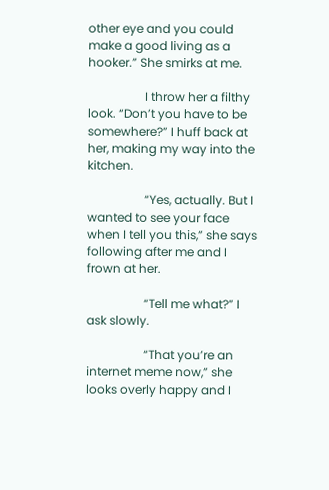other eye and you could make a good living as a hooker.” She smirks at me.

                   I throw her a filthy look. “Don’t you have to be somewhere?” I huff back at her, making my way into the kitchen.

                   “Yes, actually. But I wanted to see your face when I tell you this,” she says following after me and I frown at her.

                   “Tell me what?” I ask slowly.

                   “That you’re an internet meme now,” she looks overly happy and I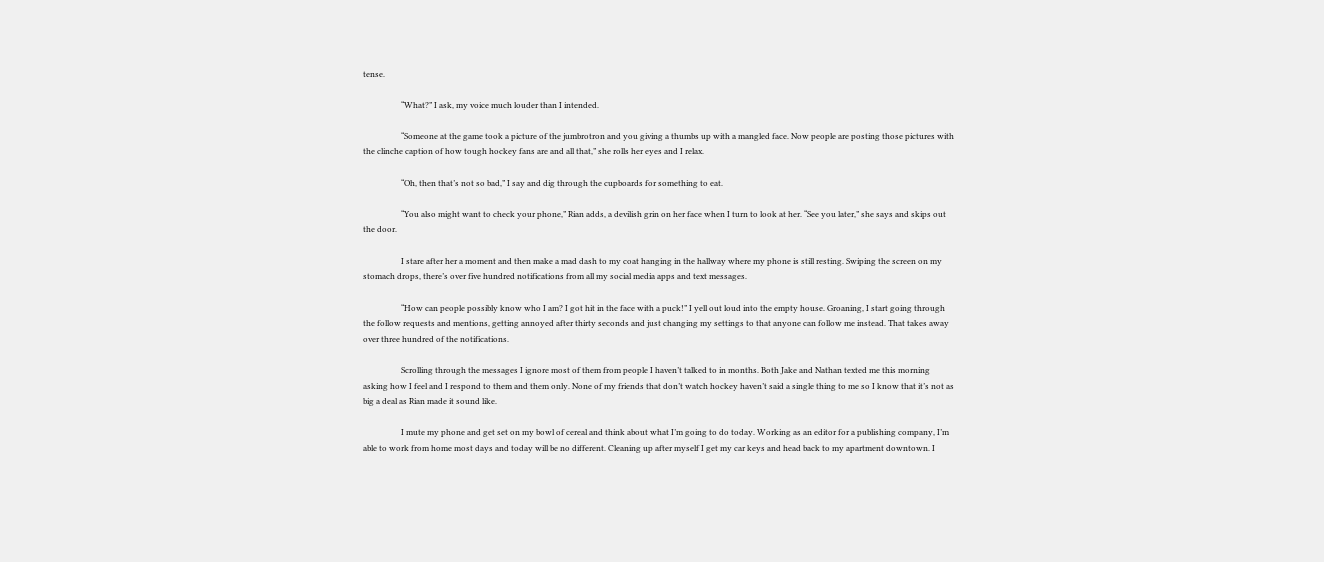tense.

                   “What?” I ask, my voice much louder than I intended.

                   “Someone at the game took a picture of the jumbrotron and you giving a thumbs up with a mangled face. Now people are posting those pictures with the clinche caption of how tough hockey fans are and all that,” she rolls her eyes and I relax.

                   “Oh, then that’s not so bad,” I say and dig through the cupboards for something to eat.

                   “You also might want to check your phone,” Rian adds, a devilish grin on her face when I turn to look at her. “See you later,” she says and skips out the door.

                   I stare after her a moment and then make a mad dash to my coat hanging in the hallway where my phone is still resting. Swiping the screen on my stomach drops, there’s over five hundred notifications from all my social media apps and text messages.

                   “How can people possibly know who I am? I got hit in the face with a puck!” I yell out loud into the empty house. Groaning, I start going through the follow requests and mentions, getting annoyed after thirty seconds and just changing my settings to that anyone can follow me instead. That takes away over three hundred of the notifications.

                   Scrolling through the messages I ignore most of them from people I haven’t talked to in months. Both Jake and Nathan texted me this morning asking how I feel and I respond to them and them only. None of my friends that don’t watch hockey haven’t said a single thing to me so I know that it’s not as big a deal as Rian made it sound like.

                   I mute my phone and get set on my bowl of cereal and think about what I’m going to do today. Working as an editor for a publishing company, I’m able to work from home most days and today will be no different. Cleaning up after myself I get my car keys and head back to my apartment downtown. I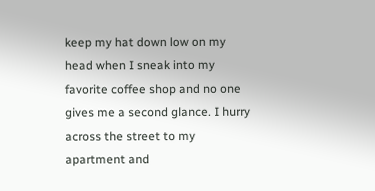keep my hat down low on my head when I sneak into my favorite coffee shop and no one gives me a second glance. I hurry across the street to my apartment and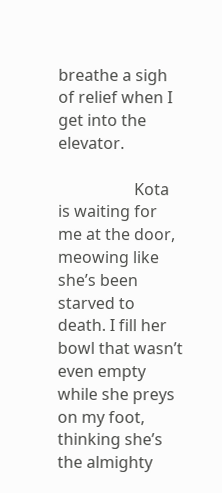breathe a sigh of relief when I get into the elevator.

                   Kota is waiting for me at the door, meowing like she’s been starved to death. I fill her bowl that wasn’t even empty while she preys on my foot, thinking she’s the almighty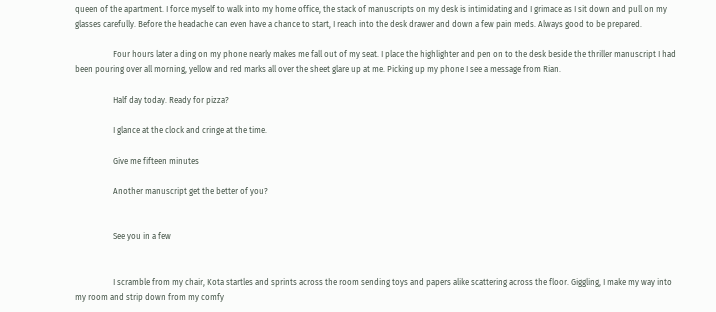queen of the apartment. I force myself to walk into my home office, the stack of manuscripts on my desk is intimidating and I grimace as I sit down and pull on my glasses carefully. Before the headache can even have a chance to start, I reach into the desk drawer and down a few pain meds. Always good to be prepared.

                   Four hours later a ding on my phone nearly makes me fall out of my seat. I place the highlighter and pen on to the desk beside the thriller manuscript I had been pouring over all morning, yellow and red marks all over the sheet glare up at me. Picking up my phone I see a message from Rian.

                   Half day today. Ready for pizza?

                   I glance at the clock and cringe at the time.

                   Give me fifteen minutes

                   Another manuscript get the better of you?


                   See you in a few


                   I scramble from my chair, Kota startles and sprints across the room sending toys and papers alike scattering across the floor. Giggling, I make my way into my room and strip down from my comfy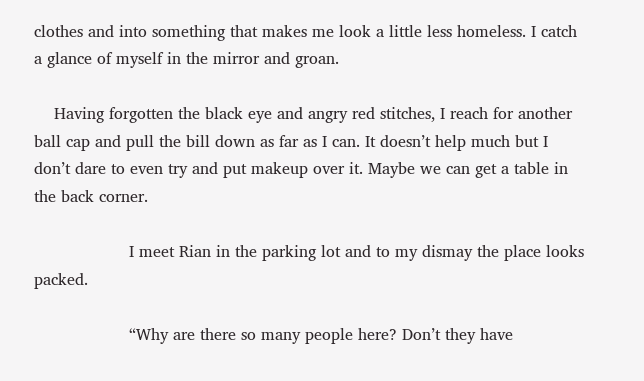clothes and into something that makes me look a little less homeless. I catch a glance of myself in the mirror and groan.

    Having forgotten the black eye and angry red stitches, I reach for another ball cap and pull the bill down as far as I can. It doesn’t help much but I don’t dare to even try and put makeup over it. Maybe we can get a table in the back corner.

                   I meet Rian in the parking lot and to my dismay the place looks packed.

                   “Why are there so many people here? Don’t they have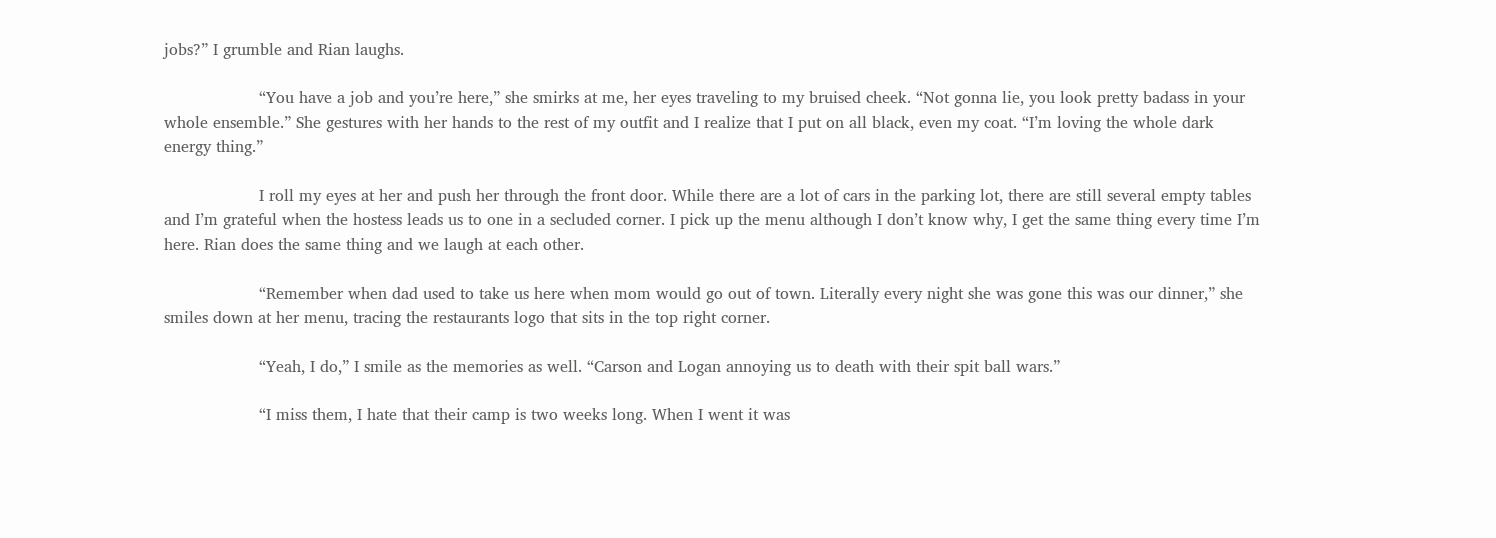jobs?” I grumble and Rian laughs.

                   “You have a job and you’re here,” she smirks at me, her eyes traveling to my bruised cheek. “Not gonna lie, you look pretty badass in your whole ensemble.” She gestures with her hands to the rest of my outfit and I realize that I put on all black, even my coat. “I’m loving the whole dark energy thing.”

                   I roll my eyes at her and push her through the front door. While there are a lot of cars in the parking lot, there are still several empty tables and I’m grateful when the hostess leads us to one in a secluded corner. I pick up the menu although I don’t know why, I get the same thing every time I’m here. Rian does the same thing and we laugh at each other.

                   “Remember when dad used to take us here when mom would go out of town. Literally every night she was gone this was our dinner,” she smiles down at her menu, tracing the restaurants logo that sits in the top right corner.

                   “Yeah, I do,” I smile as the memories as well. “Carson and Logan annoying us to death with their spit ball wars.”

                   “I miss them, I hate that their camp is two weeks long. When I went it was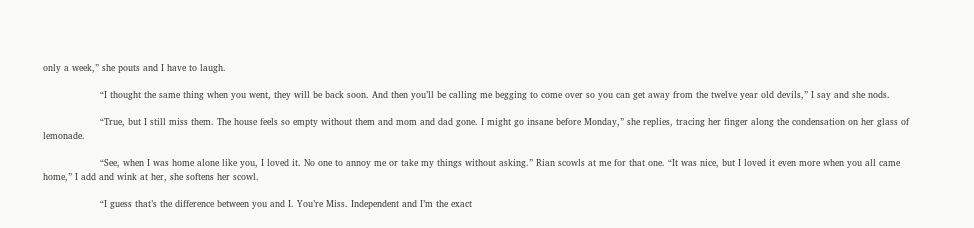only a week,” she pouts and I have to laugh.

                   “I thought the same thing when you went, they will be back soon. And then you’ll be calling me begging to come over so you can get away from the twelve year old devils,” I say and she nods.

                   “True, but I still miss them. The house feels so empty without them and mom and dad gone. I might go insane before Monday,” she replies, tracing her finger along the condensation on her glass of lemonade.

                   “See, when I was home alone like you, I loved it. No one to annoy me or take my things without asking.” Rian scowls at me for that one. “It was nice, but I loved it even more when you all came home,” I add and wink at her, she softens her scowl.

                   “I guess that’s the difference between you and I. You’re Miss. Independent and I’m the exact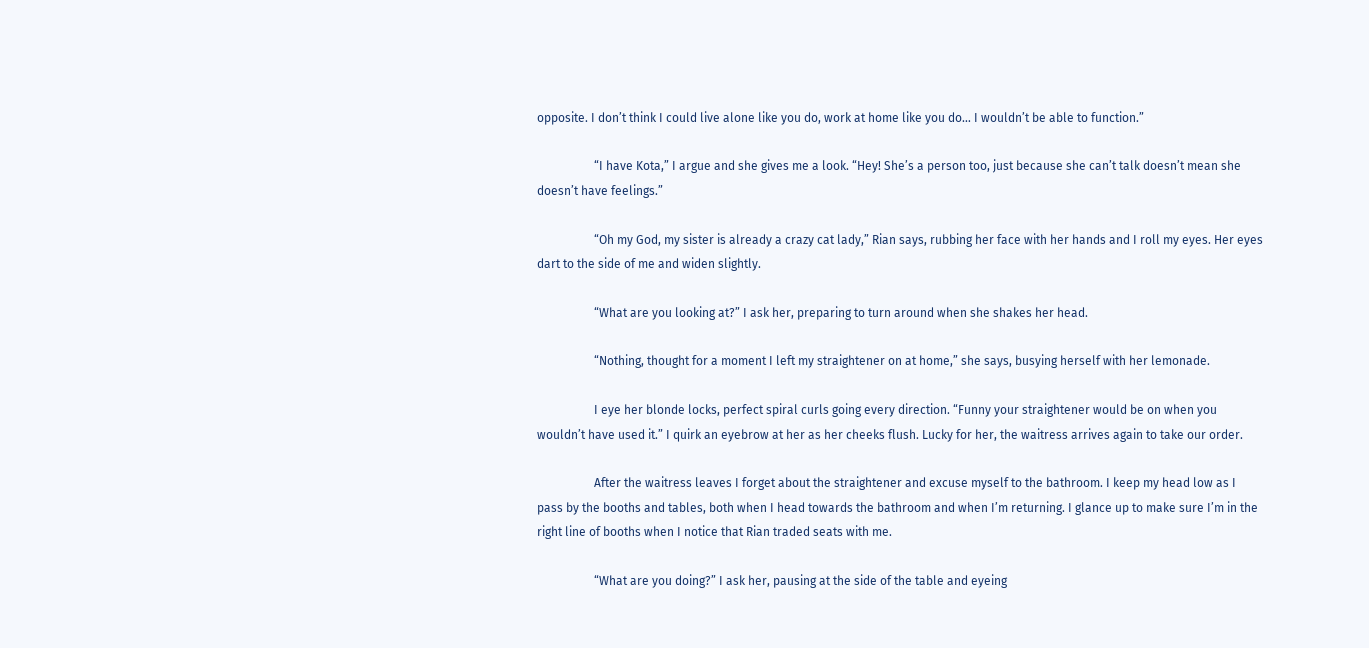opposite. I don’t think I could live alone like you do, work at home like you do… I wouldn’t be able to function.”

                   “I have Kota,” I argue and she gives me a look. “Hey! She’s a person too, just because she can’t talk doesn’t mean she doesn’t have feelings.”

                   “Oh my God, my sister is already a crazy cat lady,” Rian says, rubbing her face with her hands and I roll my eyes. Her eyes dart to the side of me and widen slightly.

                   “What are you looking at?” I ask her, preparing to turn around when she shakes her head.

                   “Nothing, thought for a moment I left my straightener on at home,” she says, busying herself with her lemonade.

                   I eye her blonde locks, perfect spiral curls going every direction. “Funny your straightener would be on when you wouldn’t have used it.” I quirk an eyebrow at her as her cheeks flush. Lucky for her, the waitress arrives again to take our order.

                   After the waitress leaves I forget about the straightener and excuse myself to the bathroom. I keep my head low as I pass by the booths and tables, both when I head towards the bathroom and when I’m returning. I glance up to make sure I’m in the right line of booths when I notice that Rian traded seats with me.

                   “What are you doing?” I ask her, pausing at the side of the table and eyeing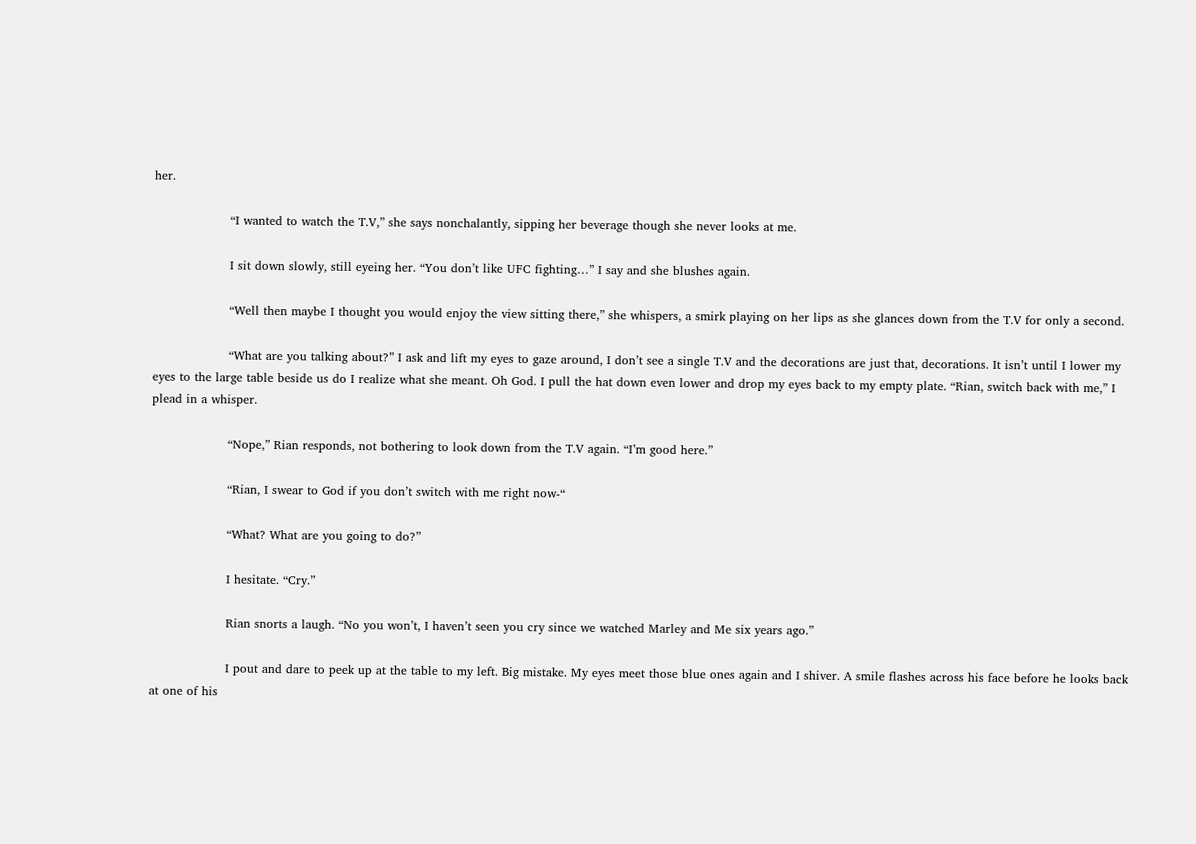her.

                   “I wanted to watch the T.V,” she says nonchalantly, sipping her beverage though she never looks at me.

                   I sit down slowly, still eyeing her. “You don’t like UFC fighting…” I say and she blushes again.

                   “Well then maybe I thought you would enjoy the view sitting there,” she whispers, a smirk playing on her lips as she glances down from the T.V for only a second.

                   “What are you talking about?” I ask and lift my eyes to gaze around, I don’t see a single T.V and the decorations are just that, decorations. It isn’t until I lower my eyes to the large table beside us do I realize what she meant. Oh God. I pull the hat down even lower and drop my eyes back to my empty plate. “Rian, switch back with me,” I plead in a whisper.

                   “Nope,” Rian responds, not bothering to look down from the T.V again. “I’m good here.”

                   “Rian, I swear to God if you don’t switch with me right now-“

                   “What? What are you going to do?”

                   I hesitate. “Cry.”

                   Rian snorts a laugh. “No you won’t, I haven’t seen you cry since we watched Marley and Me six years ago.”

                   I pout and dare to peek up at the table to my left. Big mistake. My eyes meet those blue ones again and I shiver. A smile flashes across his face before he looks back at one of his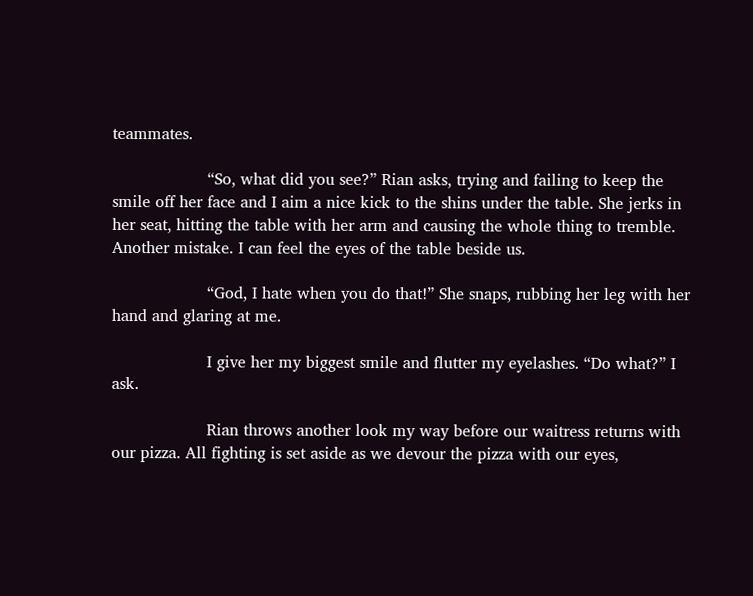teammates.

                   “So, what did you see?” Rian asks, trying and failing to keep the smile off her face and I aim a nice kick to the shins under the table. She jerks in her seat, hitting the table with her arm and causing the whole thing to tremble. Another mistake. I can feel the eyes of the table beside us.

                   “God, I hate when you do that!” She snaps, rubbing her leg with her hand and glaring at me.

                   I give her my biggest smile and flutter my eyelashes. “Do what?” I ask.

                   Rian throws another look my way before our waitress returns with our pizza. All fighting is set aside as we devour the pizza with our eyes,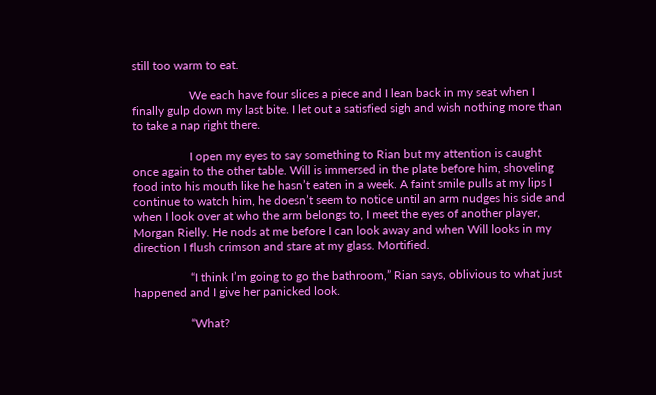still too warm to eat.

                   We each have four slices a piece and I lean back in my seat when I finally gulp down my last bite. I let out a satisfied sigh and wish nothing more than to take a nap right there.

                   I open my eyes to say something to Rian but my attention is caught once again to the other table. Will is immersed in the plate before him, shoveling food into his mouth like he hasn’t eaten in a week. A faint smile pulls at my lips I continue to watch him, he doesn’t seem to notice until an arm nudges his side and when I look over at who the arm belongs to, I meet the eyes of another player, Morgan Rielly. He nods at me before I can look away and when Will looks in my direction I flush crimson and stare at my glass. Mortified.

                   “I think I’m going to go the bathroom,” Rian says, oblivious to what just happened and I give her panicked look.

                   “What?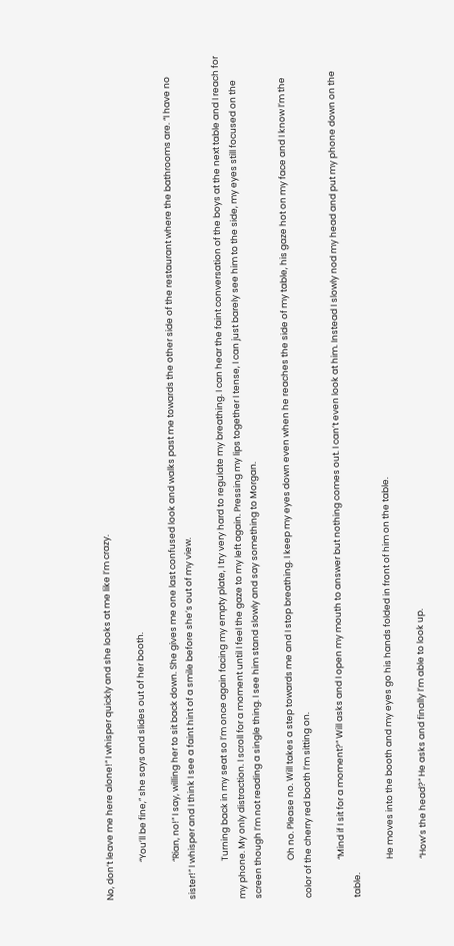No, don’t leave me here alone!” I whisper quickly and she looks at me like I’m crazy.

                   “You’ll be fine,” she says and slides out of her booth.

                   “Rian, no!” I say, willing her to sit back down. She gives me one last confused look and walks past me towards the other side of the restaurant where the bathrooms are. “I have no sister!” I whisper and I think I see a faint hint of a smile before she’s out of my view.

                   Turning back in my seat so I’m once again facing my empty plate, I try very hard to regulate my breathing. I can hear the faint conversation of the boys at the next table and I reach for my phone. My only distraction. I scroll for a moment until I feel the gaze to my left again. Pressing my lips together I tense, I can just barely see him to the side, my eyes still focused on the screen though I’m not reading a single thing. I see him stand slowly and say something to Morgan.

                   Oh no. Please no. Will takes a step towards me and I stop breathing. I keep my eyes down even when he reaches the side of my table, his gaze hot on my face and I know I’m the color of the cherry red booth I’m sitting on.

                   “Mind if I sit for a moment?” Will asks and I open my mouth to answer but nothing comes out. I can’t even look at him. Instead I slowly nod my head and put my phone down on the table.

                   He moves into the booth and my eyes go his hands folded in front of him on the table.

                   “How’s the head?” He asks and finally I’m able to look up.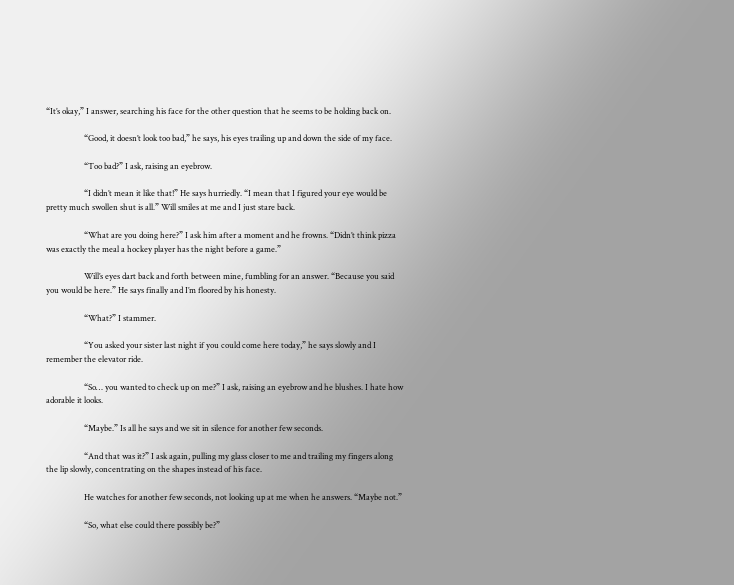“It’s okay,” I answer, searching his face for the other question that he seems to be holding back on.

                   “Good, it doesn’t look too bad,” he says, his eyes trailing up and down the side of my face.

                   “Too bad?” I ask, raising an eyebrow.

                   “I didn’t mean it like that!” He says hurriedly. “I mean that I figured your eye would be pretty much swollen shut is all.” Will smiles at me and I just stare back.

                   “What are you doing here?” I ask him after a moment and he frowns. “Didn’t think pizza was exactly the meal a hockey player has the night before a game.”

                   Will’s eyes dart back and forth between mine, fumbling for an answer. “Because you said you would be here.” He says finally and I’m floored by his honesty.

                   “What?” I stammer.

                   “You asked your sister last night if you could come here today,” he says slowly and I remember the elevator ride.

                   “So… you wanted to check up on me?” I ask, raising an eyebrow and he blushes. I hate how adorable it looks.

                   “Maybe.” Is all he says and we sit in silence for another few seconds.

                   “And that was it?” I ask again, pulling my glass closer to me and trailing my fingers along the lip slowly, concentrating on the shapes instead of his face.

                   He watches for another few seconds, not looking up at me when he answers. “Maybe not.”

                   “So, what else could there possibly be?”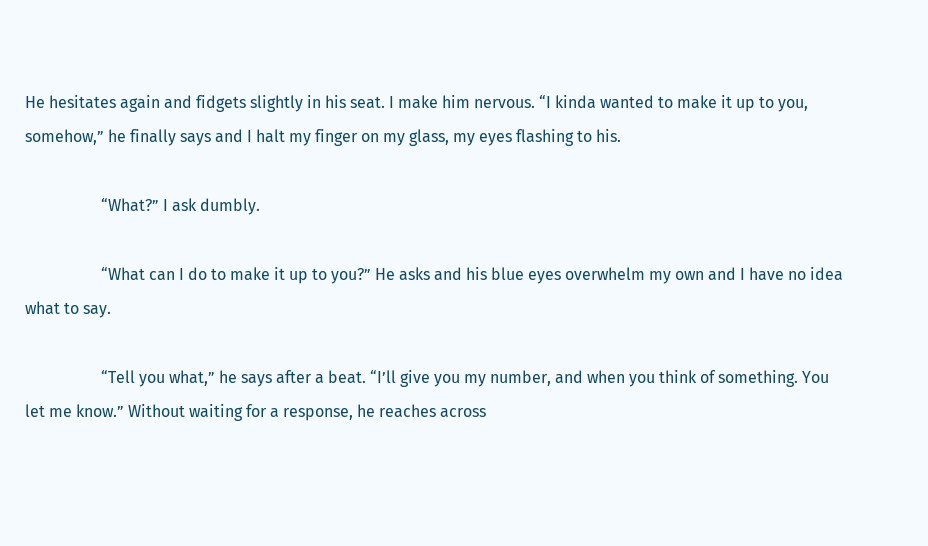He hesitates again and fidgets slightly in his seat. I make him nervous. “I kinda wanted to make it up to you, somehow,” he finally says and I halt my finger on my glass, my eyes flashing to his.

                   “What?” I ask dumbly.

                   “What can I do to make it up to you?” He asks and his blue eyes overwhelm my own and I have no idea what to say.

                   “Tell you what,” he says after a beat. “I’ll give you my number, and when you think of something. You let me know.” Without waiting for a response, he reaches across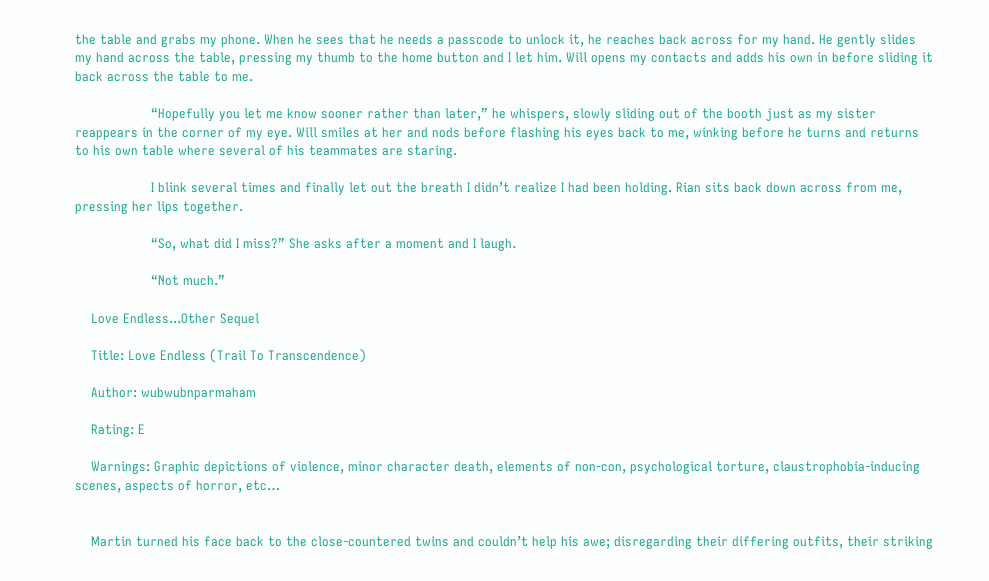the table and grabs my phone. When he sees that he needs a passcode to unlock it, he reaches back across for my hand. He gently slides my hand across the table, pressing my thumb to the home button and I let him. Will opens my contacts and adds his own in before sliding it back across the table to me.

                   “Hopefully you let me know sooner rather than later,” he whispers, slowly sliding out of the booth just as my sister reappears in the corner of my eye. Will smiles at her and nods before flashing his eyes back to me, winking before he turns and returns to his own table where several of his teammates are staring.

                   I blink several times and finally let out the breath I didn’t realize I had been holding. Rian sits back down across from me, pressing her lips together.

                   “So, what did I miss?” She asks after a moment and I laugh.

                   “Not much.”

    Love Endless...Other Sequel

    Title: Love Endless (Trail To Transcendence)

    Author: wubwubnparmaham

    Rating: E

    Warnings: Graphic depictions of violence, minor character death, elements of non-con, psychological torture, claustrophobia-inducing scenes, aspects of horror, etc…


    Martin turned his face back to the close-countered twins and couldn’t help his awe; disregarding their differing outfits, their striking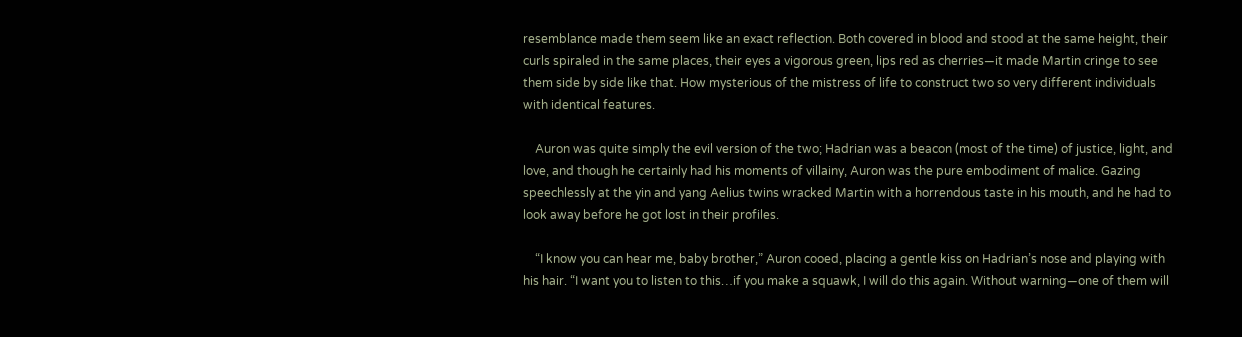resemblance made them seem like an exact reflection. Both covered in blood and stood at the same height, their curls spiraled in the same places, their eyes a vigorous green, lips red as cherries—it made Martin cringe to see them side by side like that. How mysterious of the mistress of life to construct two so very different individuals with identical features.

    Auron was quite simply the evil version of the two; Hadrian was a beacon (most of the time) of justice, light, and love, and though he certainly had his moments of villainy, Auron was the pure embodiment of malice. Gazing speechlessly at the yin and yang Aelius twins wracked Martin with a horrendous taste in his mouth, and he had to look away before he got lost in their profiles.

    “I know you can hear me, baby brother,” Auron cooed, placing a gentle kiss on Hadrian’s nose and playing with his hair. “I want you to listen to this…if you make a squawk, I will do this again. Without warning—one of them will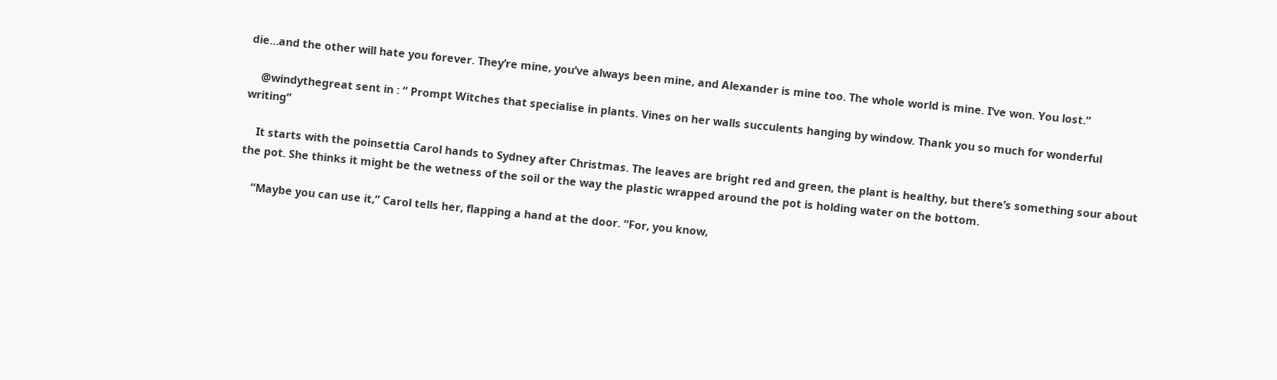die…and the other will hate you forever. They’re mine, you’ve always been mine, and Alexander is mine too. The whole world is mine. I’ve won. You lost.”

    @windythegreat sent in : “ Prompt Witches that specialise in plants. Vines on her walls succulents hanging by window. Thank you so much for wonderful writing”

    It starts with the poinsettia Carol hands to Sydney after Christmas. The leaves are bright red and green, the plant is healthy, but there’s something sour about the pot. She thinks it might be the wetness of the soil or the way the plastic wrapped around the pot is holding water on the bottom.

    “Maybe you can use it,” Carol tells her, flapping a hand at the door. “For, you know,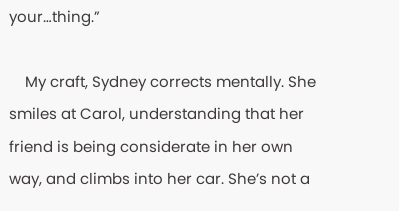your…thing.”

    My craft, Sydney corrects mentally. She smiles at Carol, understanding that her friend is being considerate in her own way, and climbs into her car. She’s not a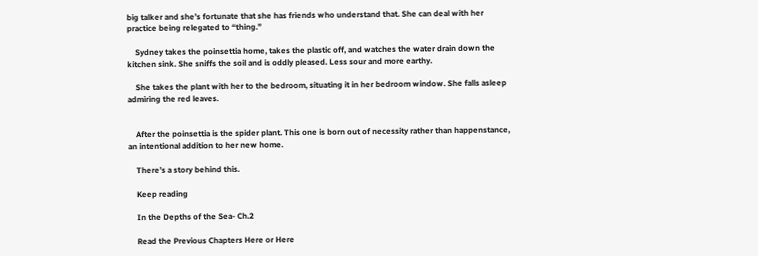big talker and she’s fortunate that she has friends who understand that. She can deal with her practice being relegated to “thing.”

    Sydney takes the poinsettia home, takes the plastic off, and watches the water drain down the kitchen sink. She sniffs the soil and is oddly pleased. Less sour and more earthy.

    She takes the plant with her to the bedroom, situating it in her bedroom window. She falls asleep admiring the red leaves.


    After the poinsettia is the spider plant. This one is born out of necessity rather than happenstance, an intentional addition to her new home.

    There’s a story behind this.

    Keep reading

    In the Depths of the Sea- Ch.2

    Read the Previous Chapters Here or Here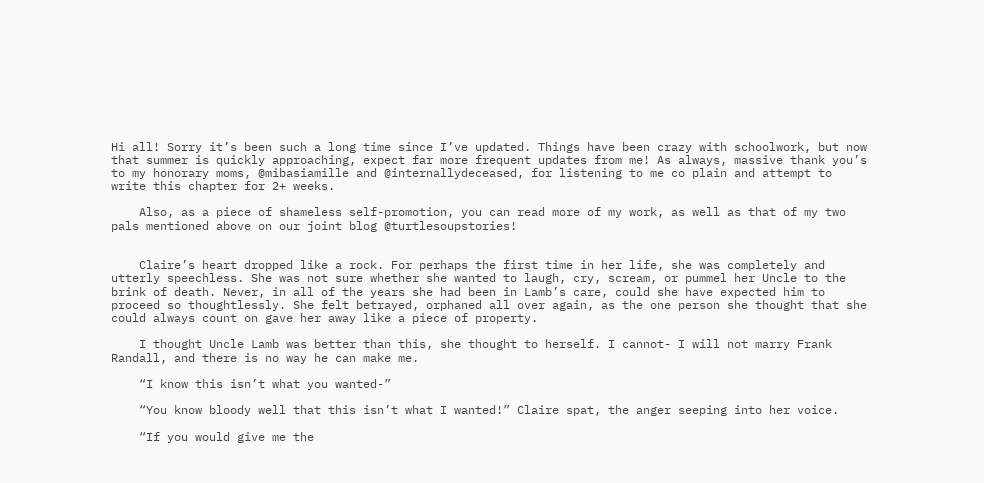Hi all! Sorry it’s been such a long time since I’ve updated. Things have been crazy with schoolwork, but now that summer is quickly approaching, expect far more frequent updates from me! As always, massive thank you’s to my honorary moms, @mibasiamille and @internallydeceased, for listening to me co plain and attempt to write this chapter for 2+ weeks.

    Also, as a piece of shameless self-promotion, you can read more of my work, as well as that of my two pals mentioned above on our joint blog @turtlesoupstories!


    Claire’s heart dropped like a rock. For perhaps the first time in her life, she was completely and utterly speechless. She was not sure whether she wanted to laugh, cry, scream, or pummel her Uncle to the brink of death. Never, in all of the years she had been in Lamb’s care, could she have expected him to proceed so thoughtlessly. She felt betrayed, orphaned all over again, as the one person she thought that she could always count on gave her away like a piece of property.

    I thought Uncle Lamb was better than this, she thought to herself. I cannot- I will not marry Frank Randall, and there is no way he can make me.

    “I know this isn’t what you wanted-”

    “You know bloody well that this isn’t what I wanted!” Claire spat, the anger seeping into her voice.

    “If you would give me the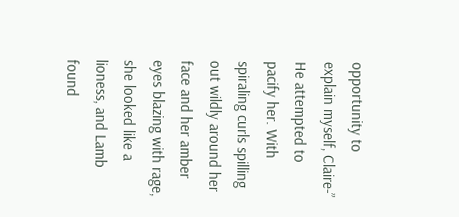opportunity to explain myself, Claire-” He attempted to pacify her. With spiraling curls spilling out wildly around her face and her amber eyes blazing with rage, she looked like a lioness, and Lamb found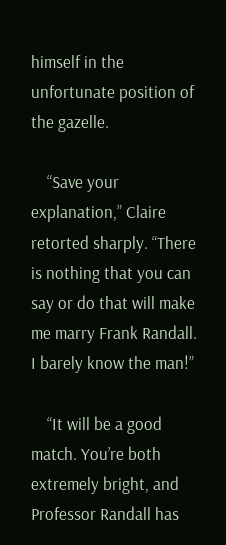himself in the unfortunate position of the gazelle.

    “Save your explanation,” Claire retorted sharply. “There is nothing that you can say or do that will make me marry Frank Randall. I barely know the man!”

    “It will be a good match. You’re both extremely bright, and Professor Randall has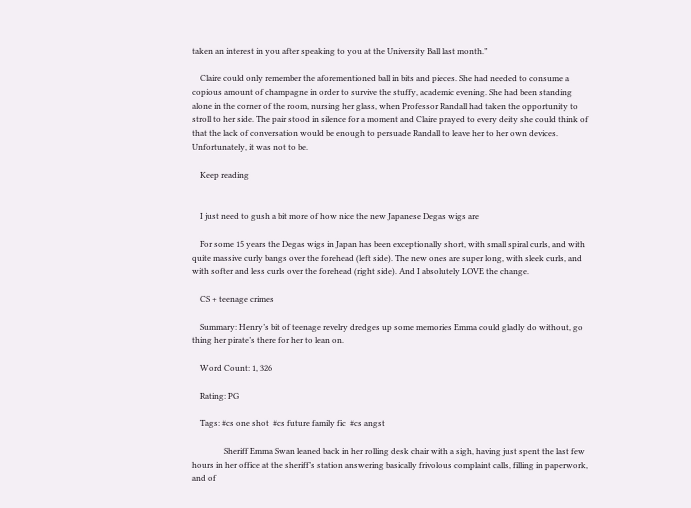taken an interest in you after speaking to you at the University Ball last month.”

    Claire could only remember the aforementioned ball in bits and pieces. She had needed to consume a copious amount of champagne in order to survive the stuffy, academic evening. She had been standing alone in the corner of the room, nursing her glass, when Professor Randall had taken the opportunity to stroll to her side. The pair stood in silence for a moment and Claire prayed to every deity she could think of that the lack of conversation would be enough to persuade Randall to leave her to her own devices. Unfortunately, it was not to be.

    Keep reading


    I just need to gush a bit more of how nice the new Japanese Degas wigs are

    For some 15 years the Degas wigs in Japan has been exceptionally short, with small spiral curls, and with quite massive curly bangs over the forehead (left side). The new ones are super long, with sleek curls, and with softer and less curls over the forehead (right side). And I absolutely LOVE the change.

    CS + teenage crimes

    Summary: Henry’s bit of teenage revelry dredges up some memories Emma could gladly do without, go thing her pirate’s there for her to lean on.

    Word Count: 1, 326

    Rating: PG

    Tags: #cs one shot  #cs future family fic  #cs angst

                Sheriff Emma Swan leaned back in her rolling desk chair with a sigh, having just spent the last few hours in her office at the sheriff’s station answering basically frivolous complaint calls, filling in paperwork, and of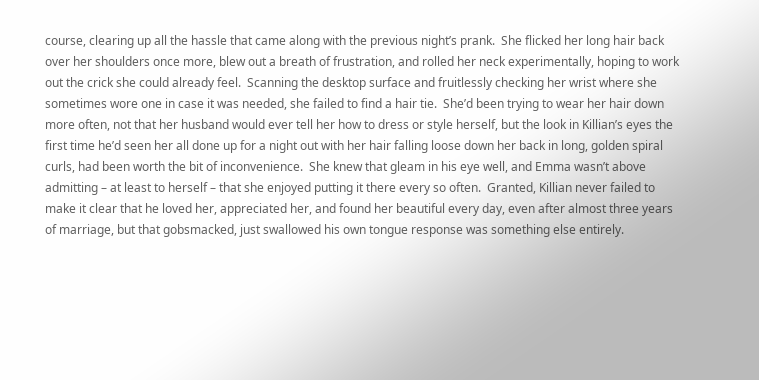course, clearing up all the hassle that came along with the previous night’s prank.  She flicked her long hair back over her shoulders once more, blew out a breath of frustration, and rolled her neck experimentally, hoping to work out the crick she could already feel.  Scanning the desktop surface and fruitlessly checking her wrist where she sometimes wore one in case it was needed, she failed to find a hair tie.  She’d been trying to wear her hair down more often, not that her husband would ever tell her how to dress or style herself, but the look in Killian’s eyes the first time he’d seen her all done up for a night out with her hair falling loose down her back in long, golden spiral curls, had been worth the bit of inconvenience.  She knew that gleam in his eye well, and Emma wasn’t above admitting – at least to herself – that she enjoyed putting it there every so often.  Granted, Killian never failed to make it clear that he loved her, appreciated her, and found her beautiful every day, even after almost three years of marriage, but that gobsmacked, just swallowed his own tongue response was something else entirely.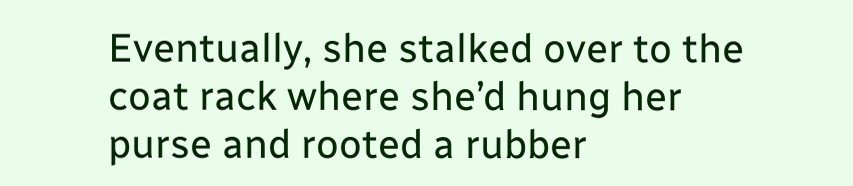Eventually, she stalked over to the coat rack where she’d hung her purse and rooted a rubber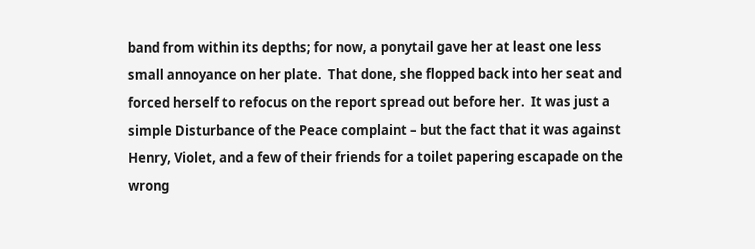band from within its depths; for now, a ponytail gave her at least one less small annoyance on her plate.  That done, she flopped back into her seat and forced herself to refocus on the report spread out before her.  It was just a simple Disturbance of the Peace complaint – but the fact that it was against Henry, Violet, and a few of their friends for a toilet papering escapade on the wrong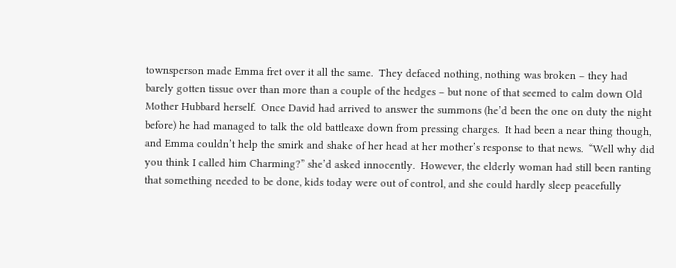townsperson made Emma fret over it all the same.  They defaced nothing, nothing was broken – they had barely gotten tissue over than more than a couple of the hedges – but none of that seemed to calm down Old Mother Hubbard herself.  Once David had arrived to answer the summons (he’d been the one on duty the night before) he had managed to talk the old battleaxe down from pressing charges.  It had been a near thing though, and Emma couldn’t help the smirk and shake of her head at her mother’s response to that news.  “Well why did you think I called him Charming?” she’d asked innocently.  However, the elderly woman had still been ranting that something needed to be done, kids today were out of control, and she could hardly sleep peacefully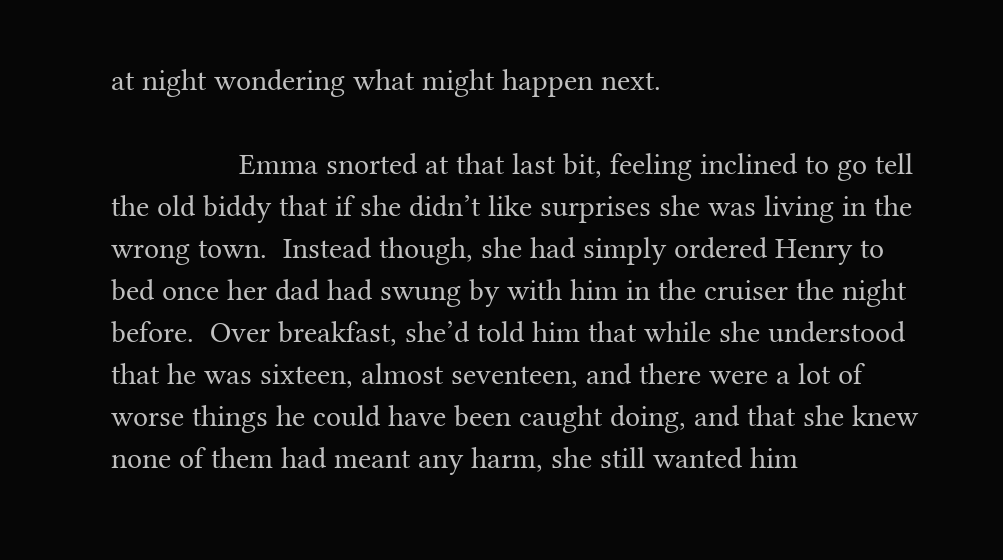at night wondering what might happen next.

                Emma snorted at that last bit, feeling inclined to go tell the old biddy that if she didn’t like surprises she was living in the wrong town.  Instead though, she had simply ordered Henry to bed once her dad had swung by with him in the cruiser the night before.  Over breakfast, she’d told him that while she understood that he was sixteen, almost seventeen, and there were a lot of worse things he could have been caught doing, and that she knew none of them had meant any harm, she still wanted him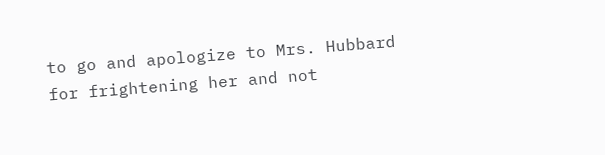to go and apologize to Mrs. Hubbard for frightening her and not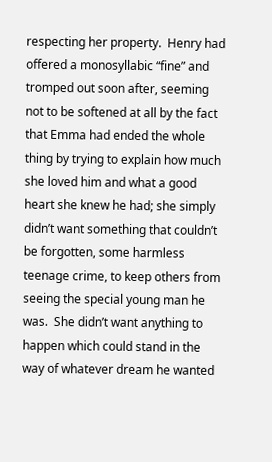respecting her property.  Henry had offered a monosyllabic “fine” and tromped out soon after, seeming not to be softened at all by the fact that Emma had ended the whole thing by trying to explain how much she loved him and what a good heart she knew he had; she simply didn’t want something that couldn’t be forgotten, some harmless teenage crime, to keep others from seeing the special young man he was.  She didn’t want anything to happen which could stand in the way of whatever dream he wanted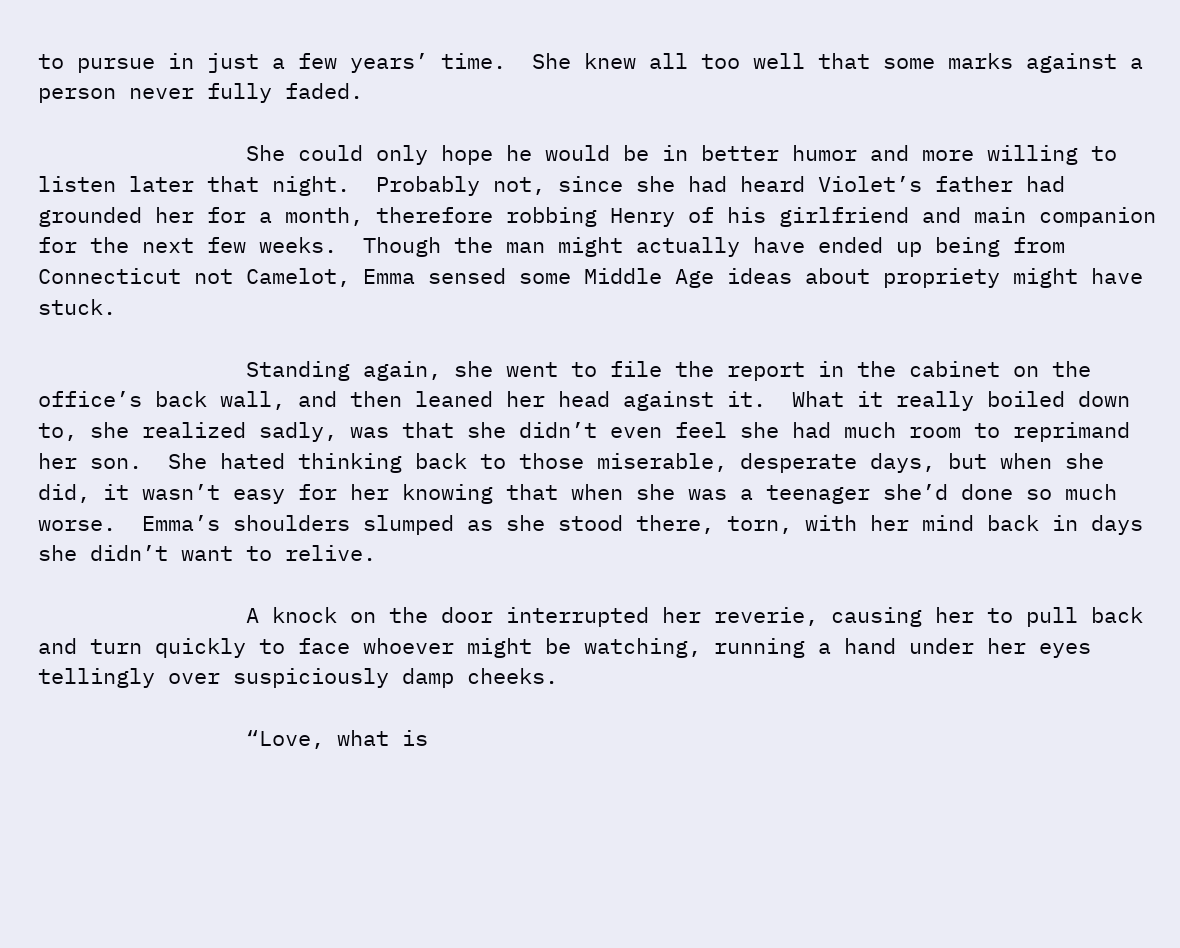to pursue in just a few years’ time.  She knew all too well that some marks against a person never fully faded.

                She could only hope he would be in better humor and more willing to listen later that night.  Probably not, since she had heard Violet’s father had grounded her for a month, therefore robbing Henry of his girlfriend and main companion for the next few weeks.  Though the man might actually have ended up being from Connecticut not Camelot, Emma sensed some Middle Age ideas about propriety might have stuck.

                Standing again, she went to file the report in the cabinet on the office’s back wall, and then leaned her head against it.  What it really boiled down to, she realized sadly, was that she didn’t even feel she had much room to reprimand her son.  She hated thinking back to those miserable, desperate days, but when she did, it wasn’t easy for her knowing that when she was a teenager she’d done so much worse.  Emma’s shoulders slumped as she stood there, torn, with her mind back in days she didn’t want to relive.

                A knock on the door interrupted her reverie, causing her to pull back and turn quickly to face whoever might be watching, running a hand under her eyes tellingly over suspiciously damp cheeks.

                “Love, what is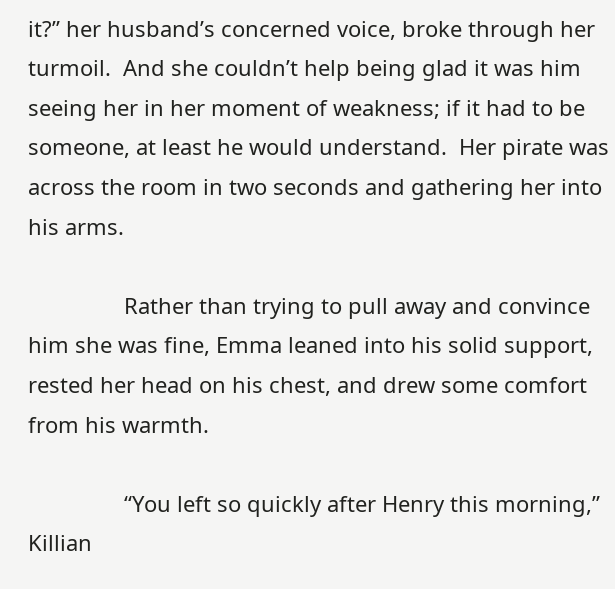it?” her husband’s concerned voice, broke through her turmoil.  And she couldn’t help being glad it was him seeing her in her moment of weakness; if it had to be someone, at least he would understand.  Her pirate was across the room in two seconds and gathering her into his arms.

                Rather than trying to pull away and convince him she was fine, Emma leaned into his solid support, rested her head on his chest, and drew some comfort from his warmth.

                “You left so quickly after Henry this morning,” Killian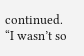continued.  “I wasn’t so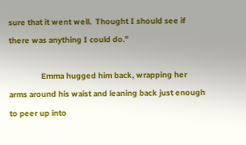sure that it went well.  Thought I should see if there was anything I could do.”

                Emma hugged him back, wrapping her arms around his waist and leaning back just enough to peer up into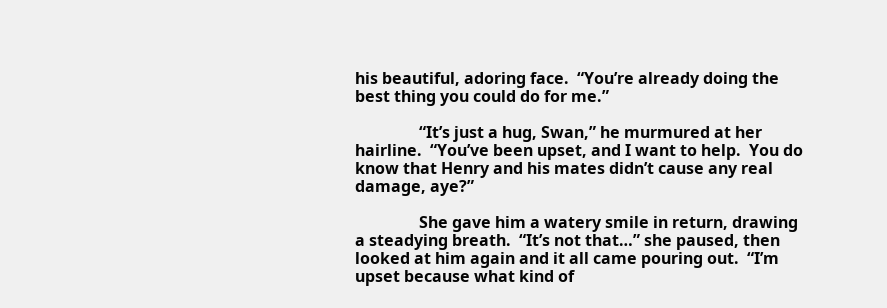his beautiful, adoring face.  “You’re already doing the best thing you could do for me.”

                “It’s just a hug, Swan,” he murmured at her hairline.  “You’ve been upset, and I want to help.  You do know that Henry and his mates didn’t cause any real damage, aye?”

                She gave him a watery smile in return, drawing a steadying breath.  “It’s not that…” she paused, then looked at him again and it all came pouring out.  “I’m upset because what kind of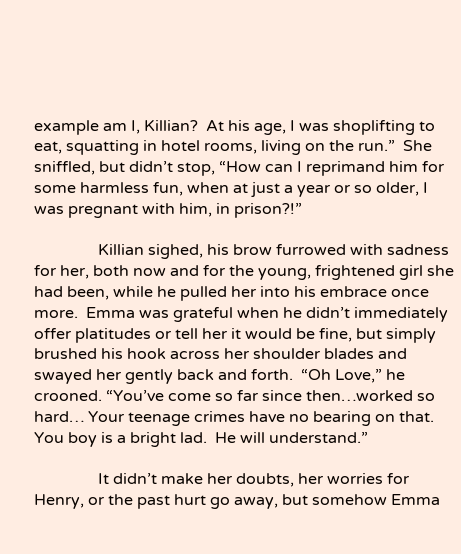example am I, Killian?  At his age, I was shoplifting to eat, squatting in hotel rooms, living on the run.”  She sniffled, but didn’t stop, “How can I reprimand him for some harmless fun, when at just a year or so older, I was pregnant with him, in prison?!”

                Killian sighed, his brow furrowed with sadness for her, both now and for the young, frightened girl she had been, while he pulled her into his embrace once more.  Emma was grateful when he didn’t immediately offer platitudes or tell her it would be fine, but simply brushed his hook across her shoulder blades and swayed her gently back and forth.  “Oh Love,” he crooned. “You’ve come so far since then…worked so hard… Your teenage crimes have no bearing on that.  You boy is a bright lad.  He will understand.”

                It didn’t make her doubts, her worries for Henry, or the past hurt go away, but somehow Emma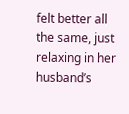felt better all the same, just relaxing in her husband’s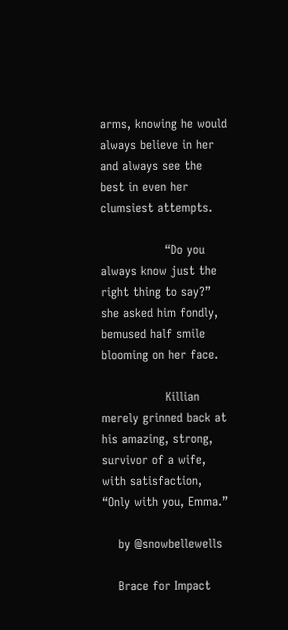arms, knowing he would always believe in her and always see the best in even her clumsiest attempts.

                “Do you always know just the right thing to say?” she asked him fondly, bemused half smile blooming on her face.

                Killian merely grinned back at his amazing, strong, survivor of a wife, with satisfaction, “Only with you, Emma.”

    by @snowbellewells

    Brace for Impact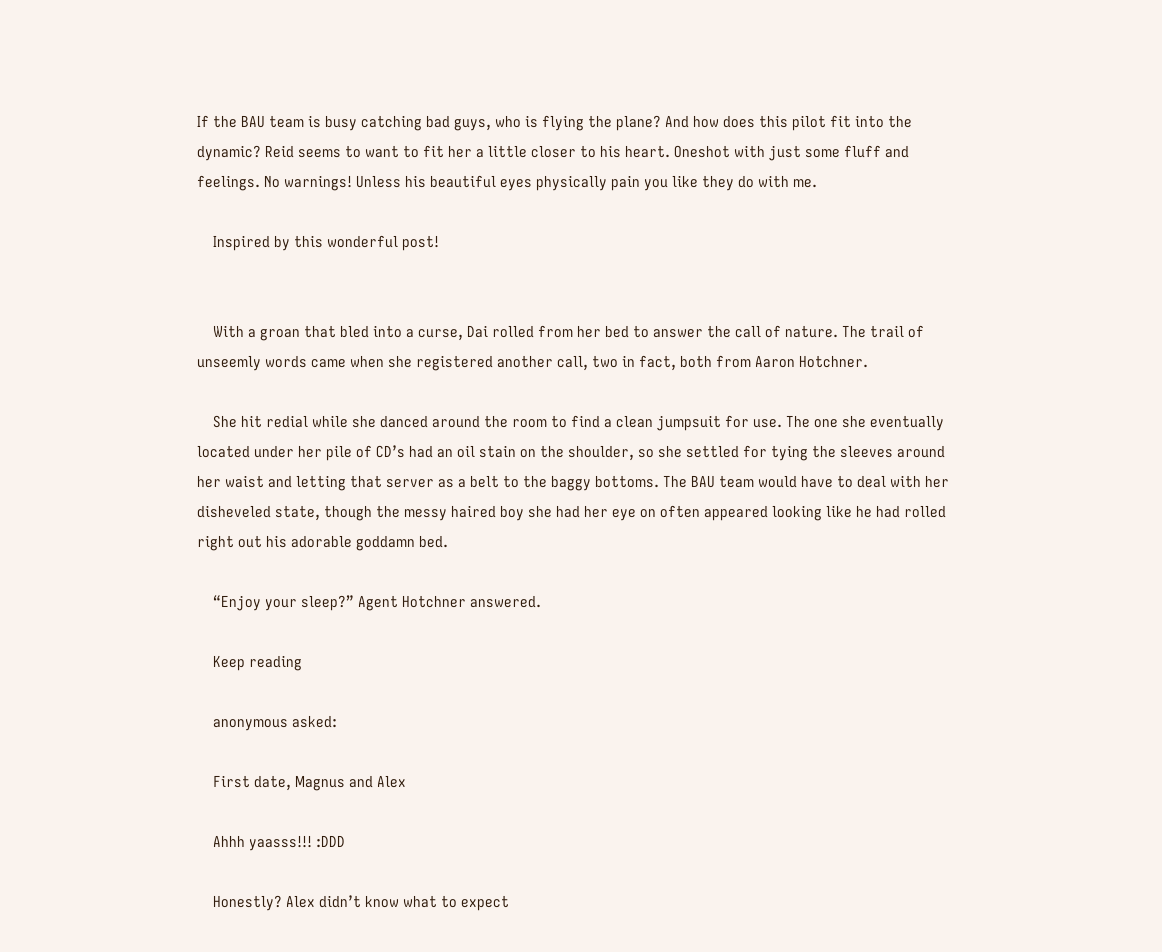If the BAU team is busy catching bad guys, who is flying the plane? And how does this pilot fit into the dynamic? Reid seems to want to fit her a little closer to his heart. Oneshot with just some fluff and feelings. No warnings! Unless his beautiful eyes physically pain you like they do with me.

    Inspired by this wonderful post!


    With a groan that bled into a curse, Dai rolled from her bed to answer the call of nature. The trail of unseemly words came when she registered another call, two in fact, both from Aaron Hotchner.

    She hit redial while she danced around the room to find a clean jumpsuit for use. The one she eventually located under her pile of CD’s had an oil stain on the shoulder, so she settled for tying the sleeves around her waist and letting that server as a belt to the baggy bottoms. The BAU team would have to deal with her disheveled state, though the messy haired boy she had her eye on often appeared looking like he had rolled right out his adorable goddamn bed.

    “Enjoy your sleep?” Agent Hotchner answered.

    Keep reading

    anonymous asked:

    First date, Magnus and Alex

    Ahhh yaasss!!! :DDD

    Honestly? Alex didn’t know what to expect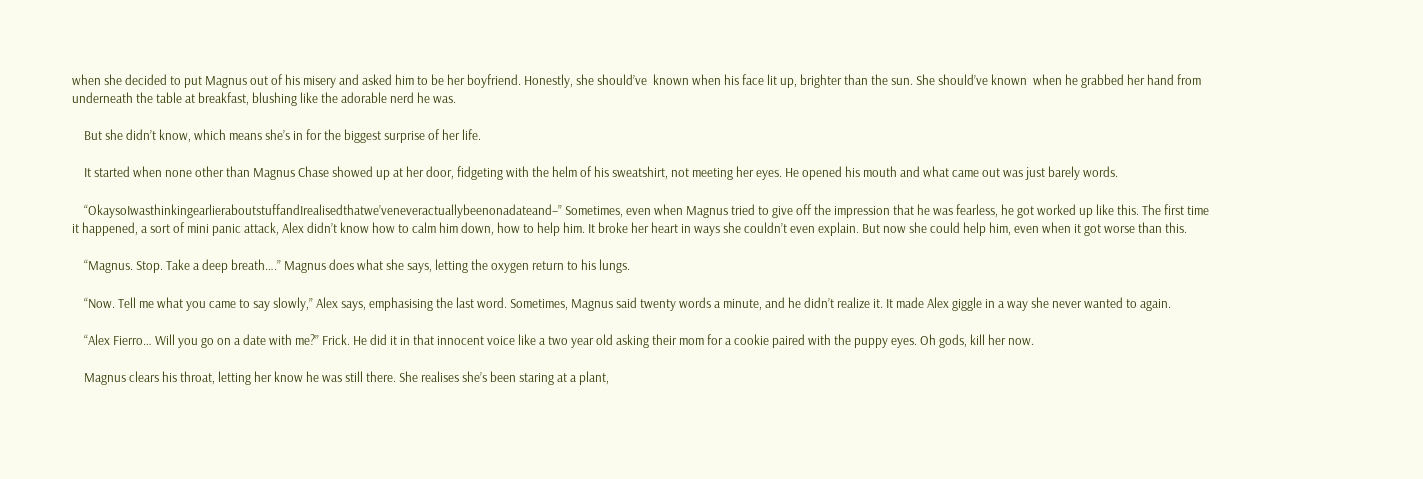when she decided to put Magnus out of his misery and asked him to be her boyfriend. Honestly, she should’ve  known when his face lit up, brighter than the sun. She should’ve known  when he grabbed her hand from underneath the table at breakfast, blushing like the adorable nerd he was.

    But she didn’t know, which means she’s in for the biggest surprise of her life.

    It started when none other than Magnus Chase showed up at her door, fidgeting with the helm of his sweatshirt, not meeting her eyes. He opened his mouth and what came out was just barely words.

    “OkaysoIwasthinkingearlieraboutstuffandIrealisedthatwe’veneveractuallybeenonadateand–” Sometimes, even when Magnus tried to give off the impression that he was fearless, he got worked up like this. The first time it happened, a sort of mini panic attack, Alex didn’t know how to calm him down, how to help him. It broke her heart in ways she couldn’t even explain. But now she could help him, even when it got worse than this.

    “Magnus. Stop. Take a deep breath….” Magnus does what she says, letting the oxygen return to his lungs.

    “Now. Tell me what you came to say slowly,” Alex says, emphasising the last word. Sometimes, Magnus said twenty words a minute, and he didn’t realize it. It made Alex giggle in a way she never wanted to again.

    “Alex Fierro… Will you go on a date with me?” Frick. He did it in that innocent voice like a two year old asking their mom for a cookie paired with the puppy eyes. Oh gods, kill her now.

    Magnus clears his throat, letting her know he was still there. She realises she’s been staring at a plant,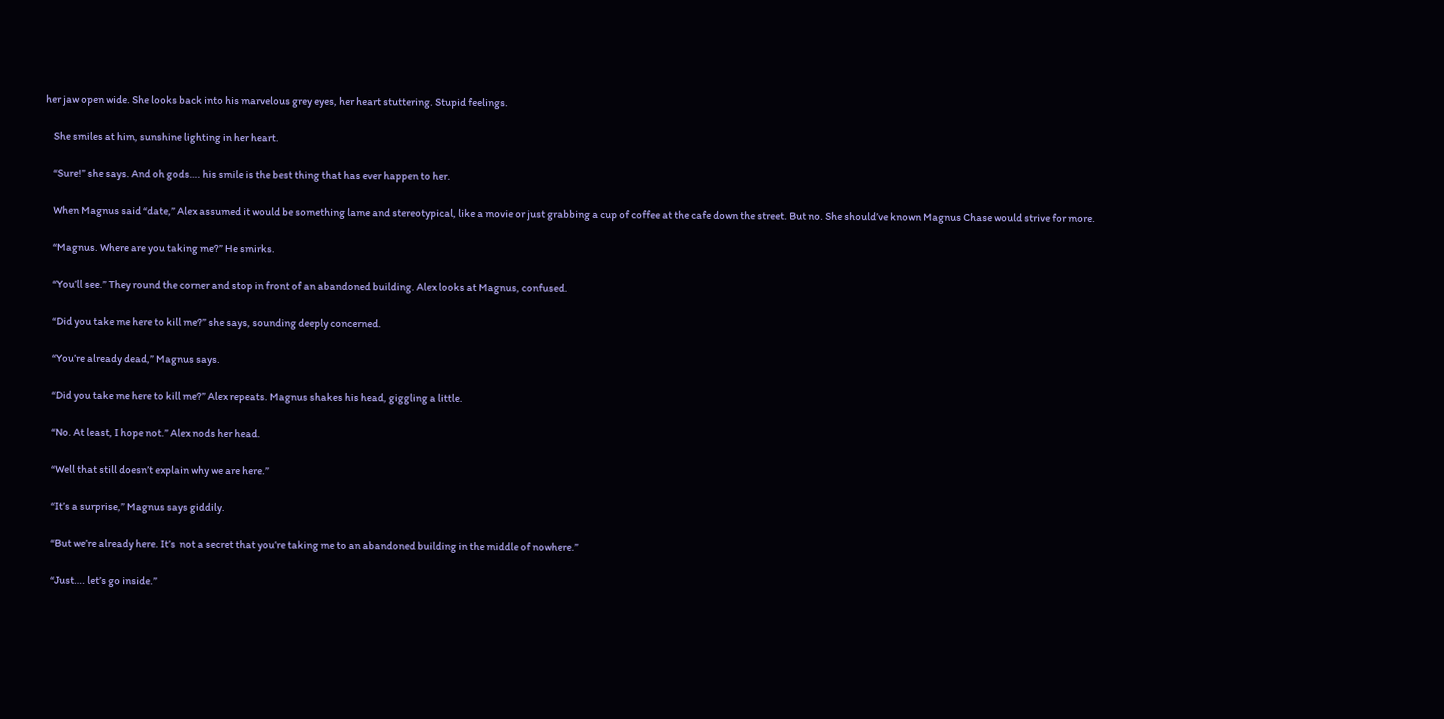her jaw open wide. She looks back into his marvelous grey eyes, her heart stuttering. Stupid feelings.

    She smiles at him, sunshine lighting in her heart.

    “Sure!” she says. And oh gods…. his smile is the best thing that has ever happen to her.

    When Magnus said “date,” Alex assumed it would be something lame and stereotypical, like a movie or just grabbing a cup of coffee at the cafe down the street. But no. She should’ve known Magnus Chase would strive for more.

    “Magnus. Where are you taking me?” He smirks.

    “You’ll see.” They round the corner and stop in front of an abandoned building. Alex looks at Magnus, confused.

    “Did you take me here to kill me?” she says, sounding deeply concerned.

    “You’re already dead,” Magnus says.

    “Did you take me here to kill me?” Alex repeats. Magnus shakes his head, giggling a little.

    “No. At least, I hope not.” Alex nods her head.

    “Well that still doesn’t explain why we are here.”

    “It’s a surprise,” Magnus says giddily.

    “But we’re already here. It’s  not a secret that you’re taking me to an abandoned building in the middle of nowhere.”

    “Just…. let’s go inside.”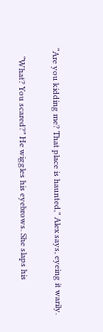“Are you kidding me? That place is haunted,” Alex says, eyeing it warily.

    “What? You scared?” He wiggles his eyebrows. She slaps his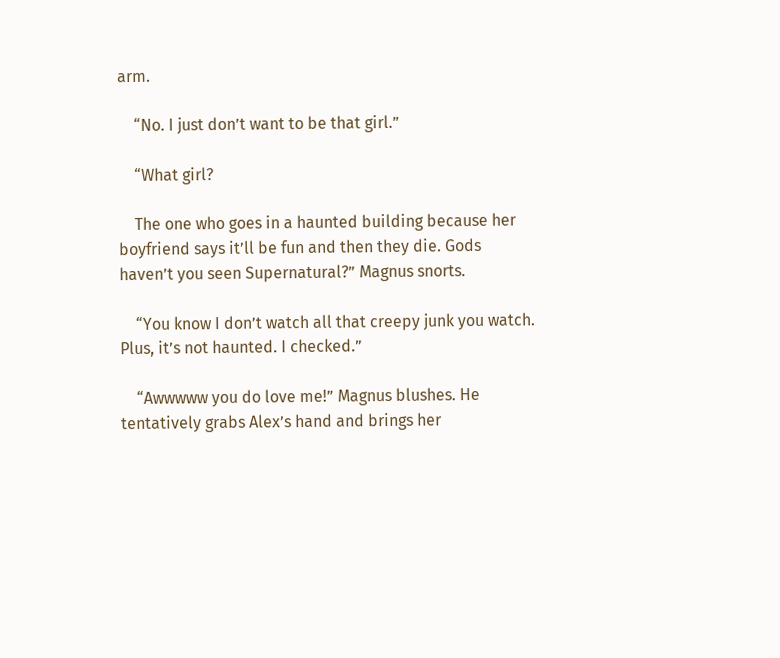arm.

    “No. I just don’t want to be that girl.”

    “What girl?

    The one who goes in a haunted building because her boyfriend says it’ll be fun and then they die. Gods haven’t you seen Supernatural?” Magnus snorts.

    “You know I don’t watch all that creepy junk you watch. Plus, it’s not haunted. I checked.”

    “Awwwww you do love me!” Magnus blushes. He tentatively grabs Alex’s hand and brings her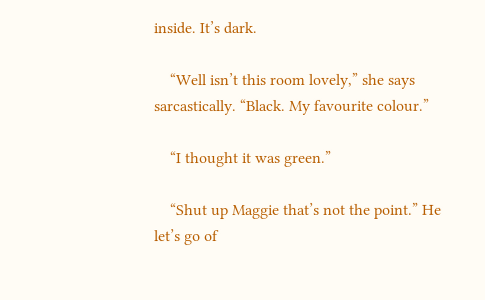inside. It’s dark.

    “Well isn’t this room lovely,” she says sarcastically. “Black. My favourite colour.”

    “I thought it was green.”

    “Shut up Maggie that’s not the point.” He let’s go of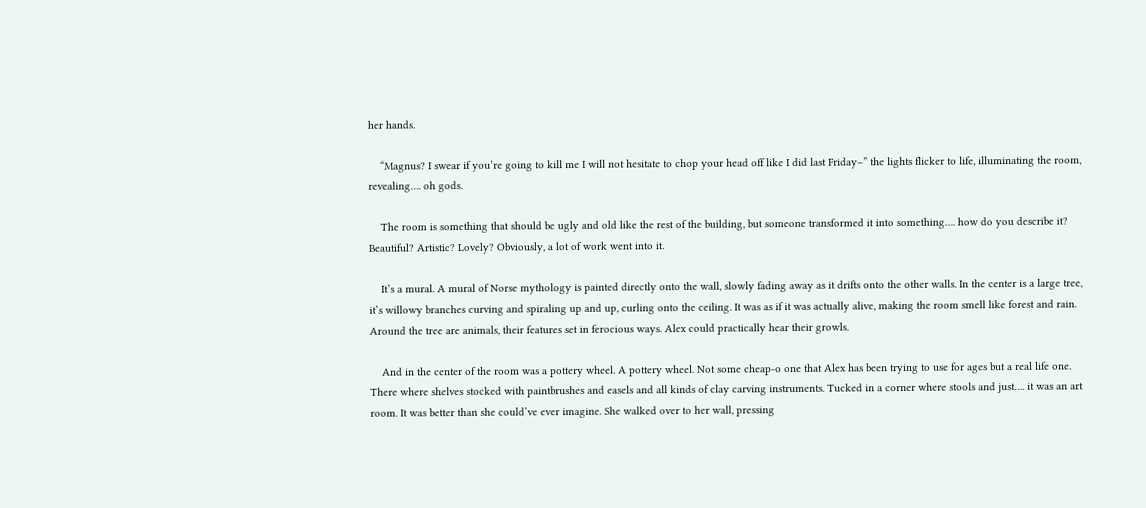her hands.

    “Magnus? I swear if you’re going to kill me I will not hesitate to chop your head off like I did last Friday–” the lights flicker to life, illuminating the room, revealing…. oh gods.

    The room is something that should be ugly and old like the rest of the building, but someone transformed it into something…. how do you describe it? Beautiful? Artistic? Lovely? Obviously, a lot of work went into it.

    It’s a mural. A mural of Norse mythology is painted directly onto the wall, slowly fading away as it drifts onto the other walls. In the center is a large tree, it’s willowy branches curving and spiraling up and up, curling onto the ceiling. It was as if it was actually alive, making the room smell like forest and rain. Around the tree are animals, their features set in ferocious ways. Alex could practically hear their growls.

    And in the center of the room was a pottery wheel. A pottery wheel. Not some cheap-o one that Alex has been trying to use for ages but a real life one. There where shelves stocked with paintbrushes and easels and all kinds of clay carving instruments. Tucked in a corner where stools and just…. it was an art room. It was better than she could’ve ever imagine. She walked over to her wall, pressing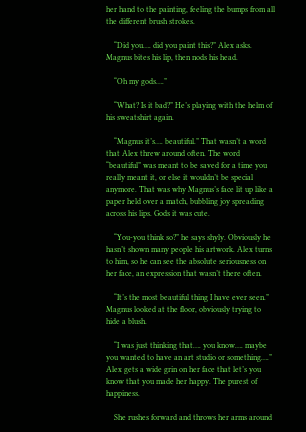her hand to the painting, feeling the bumps from all the different brush strokes.

    “Did you…. did you paint this?” Alex asks. Magnus bites his lip, then nods his head.

    “Oh my gods….”

    “What? Is it bad?” He’s playing with the helm of his sweatshirt again.

    “Magnus it’s…. beautiful.” That wasn’t a word that Alex threw around often. The word “beautiful” was meant to be saved for a time you really meant it, or else it wouldn’t be special anymore. That was why Magnus’s face lit up like a paper held over a match, bubbling joy spreading across his lips. Gods it was cute.

    “You-you think so?” he says shyly. Obviously he hasn’t shown many people his artwork. Alex turns to him, so he can see the absolute seriousness on her face, an expression that wasn’t there often.

    “It’s the most beautiful thing I have ever seen.” Magnus looked at the floor, obviously trying to hide a blush.

    “I was just thinking that…. you know…. maybe you wanted to have an art studio or something….” Alex gets a wide grin on her face that let’s you know that you made her happy. The purest of happiness.

    She rushes forward and throws her arms around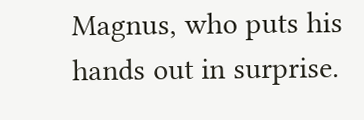Magnus, who puts his hands out in surprise.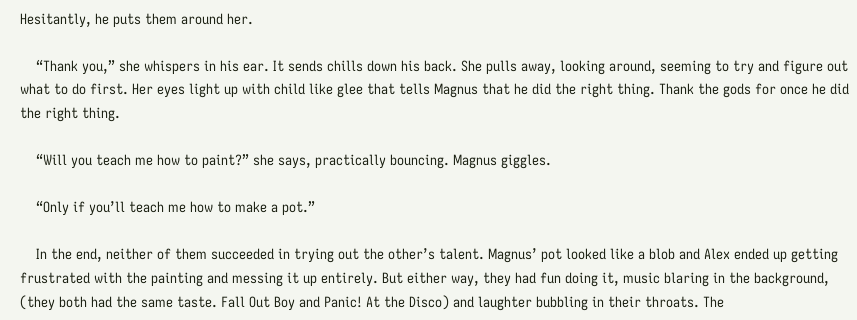Hesitantly, he puts them around her.

    “Thank you,” she whispers in his ear. It sends chills down his back. She pulls away, looking around, seeming to try and figure out what to do first. Her eyes light up with child like glee that tells Magnus that he did the right thing. Thank the gods for once he did the right thing.

    “Will you teach me how to paint?” she says, practically bouncing. Magnus giggles.

    “Only if you’ll teach me how to make a pot.”

    In the end, neither of them succeeded in trying out the other’s talent. Magnus’ pot looked like a blob and Alex ended up getting frustrated with the painting and messing it up entirely. But either way, they had fun doing it, music blaring in the background, (they both had the same taste. Fall Out Boy and Panic! At the Disco) and laughter bubbling in their throats. The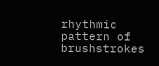rhythmic pattern of brushstrokes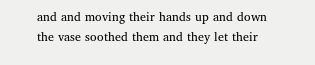and and moving their hands up and down the vase soothed them and they let their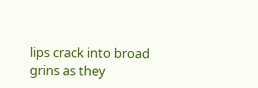lips crack into broad grins as they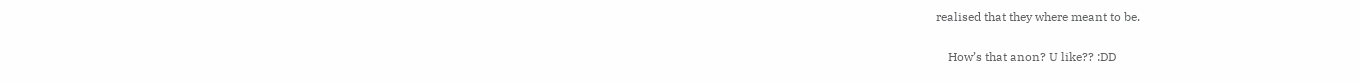realised that they where meant to be.

    How’s that anon? U like?? :DD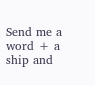Send me a word + a ship and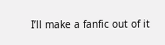I’ll make a fanfic out of it